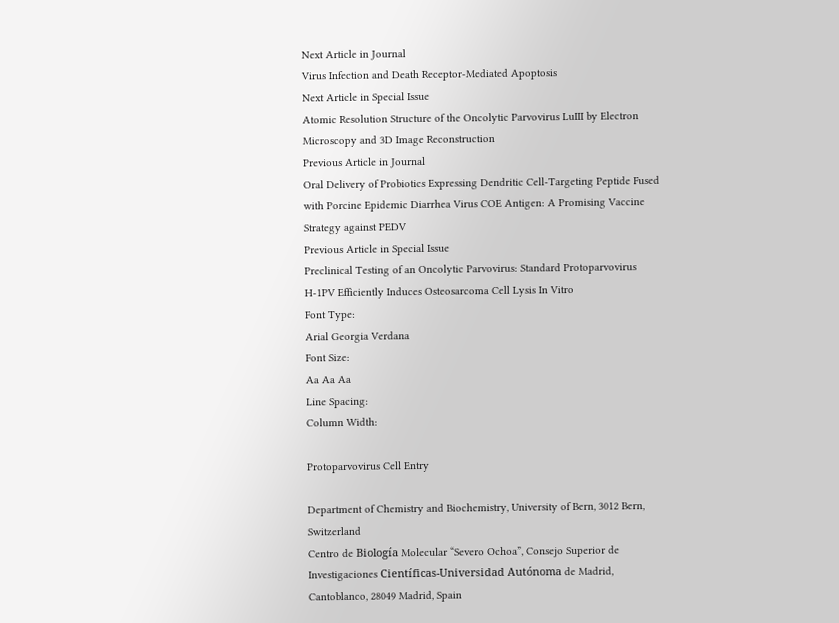Next Article in Journal
Virus Infection and Death Receptor-Mediated Apoptosis
Next Article in Special Issue
Atomic Resolution Structure of the Oncolytic Parvovirus LuIII by Electron Microscopy and 3D Image Reconstruction
Previous Article in Journal
Oral Delivery of Probiotics Expressing Dendritic Cell-Targeting Peptide Fused with Porcine Epidemic Diarrhea Virus COE Antigen: A Promising Vaccine Strategy against PEDV
Previous Article in Special Issue
Preclinical Testing of an Oncolytic Parvovirus: Standard Protoparvovirus H-1PV Efficiently Induces Osteosarcoma Cell Lysis In Vitro
Font Type:
Arial Georgia Verdana
Font Size:
Aa Aa Aa
Line Spacing:
Column Width:

Protoparvovirus Cell Entry

Department of Chemistry and Biochemistry, University of Bern, 3012 Bern, Switzerland
Centro de Biología Molecular “Severo Ochoa”, Consejo Superior de Investigaciones Científicas-Universidad Autónoma de Madrid, Cantoblanco, 28049 Madrid, Spain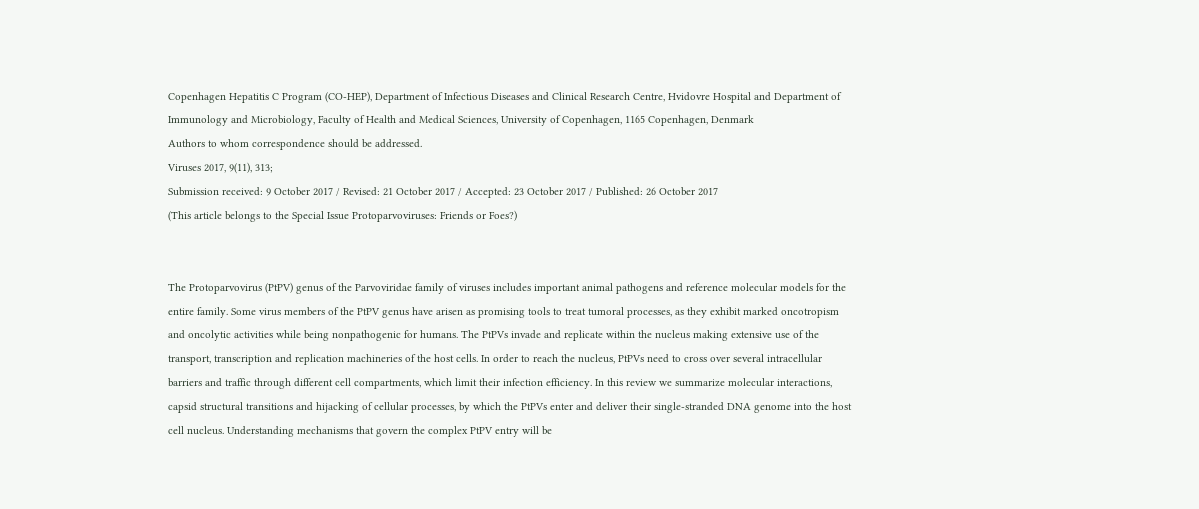Copenhagen Hepatitis C Program (CO-HEP), Department of Infectious Diseases and Clinical Research Centre, Hvidovre Hospital and Department of Immunology and Microbiology, Faculty of Health and Medical Sciences, University of Copenhagen, 1165 Copenhagen, Denmark
Authors to whom correspondence should be addressed.
Viruses 2017, 9(11), 313;
Submission received: 9 October 2017 / Revised: 21 October 2017 / Accepted: 23 October 2017 / Published: 26 October 2017
(This article belongs to the Special Issue Protoparvoviruses: Friends or Foes?)


The Protoparvovirus (PtPV) genus of the Parvoviridae family of viruses includes important animal pathogens and reference molecular models for the entire family. Some virus members of the PtPV genus have arisen as promising tools to treat tumoral processes, as they exhibit marked oncotropism and oncolytic activities while being nonpathogenic for humans. The PtPVs invade and replicate within the nucleus making extensive use of the transport, transcription and replication machineries of the host cells. In order to reach the nucleus, PtPVs need to cross over several intracellular barriers and traffic through different cell compartments, which limit their infection efficiency. In this review we summarize molecular interactions, capsid structural transitions and hijacking of cellular processes, by which the PtPVs enter and deliver their single-stranded DNA genome into the host cell nucleus. Understanding mechanisms that govern the complex PtPV entry will be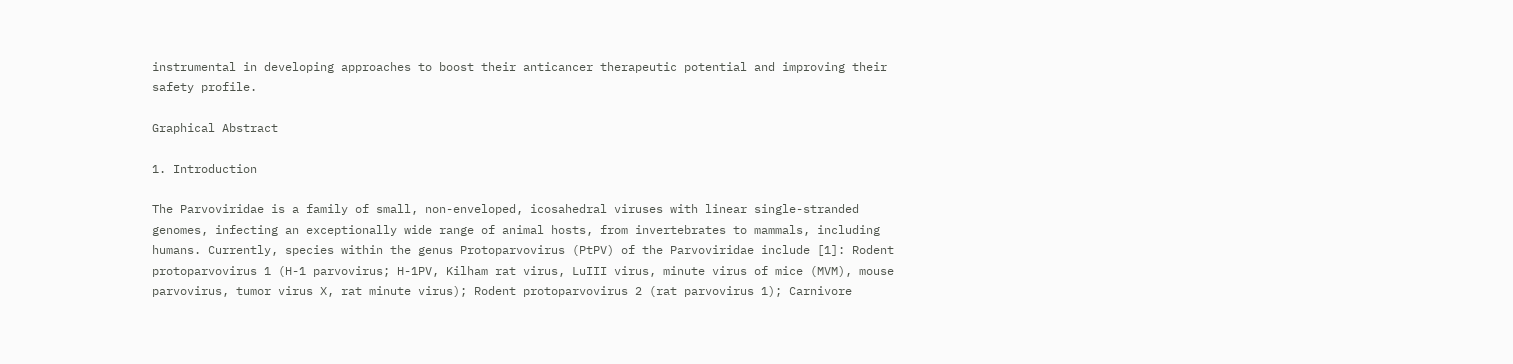instrumental in developing approaches to boost their anticancer therapeutic potential and improving their safety profile.

Graphical Abstract

1. Introduction

The Parvoviridae is a family of small, non-enveloped, icosahedral viruses with linear single-stranded genomes, infecting an exceptionally wide range of animal hosts, from invertebrates to mammals, including humans. Currently, species within the genus Protoparvovirus (PtPV) of the Parvoviridae include [1]: Rodent protoparvovirus 1 (H-1 parvovirus; H-1PV, Kilham rat virus, LuIII virus, minute virus of mice (MVM), mouse parvovirus, tumor virus X, rat minute virus); Rodent protoparvovirus 2 (rat parvovirus 1); Carnivore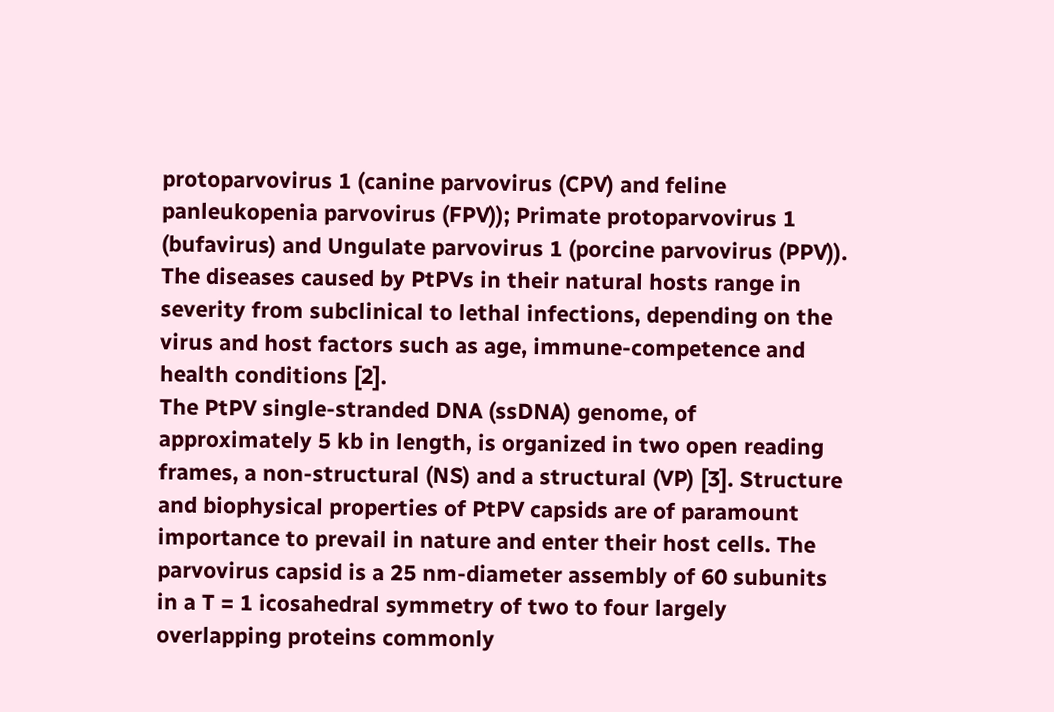protoparvovirus 1 (canine parvovirus (CPV) and feline panleukopenia parvovirus (FPV)); Primate protoparvovirus 1 (bufavirus) and Ungulate parvovirus 1 (porcine parvovirus (PPV)). The diseases caused by PtPVs in their natural hosts range in severity from subclinical to lethal infections, depending on the virus and host factors such as age, immune-competence and health conditions [2].
The PtPV single-stranded DNA (ssDNA) genome, of approximately 5 kb in length, is organized in two open reading frames, a non-structural (NS) and a structural (VP) [3]. Structure and biophysical properties of PtPV capsids are of paramount importance to prevail in nature and enter their host cells. The parvovirus capsid is a 25 nm-diameter assembly of 60 subunits in a T = 1 icosahedral symmetry of two to four largely overlapping proteins commonly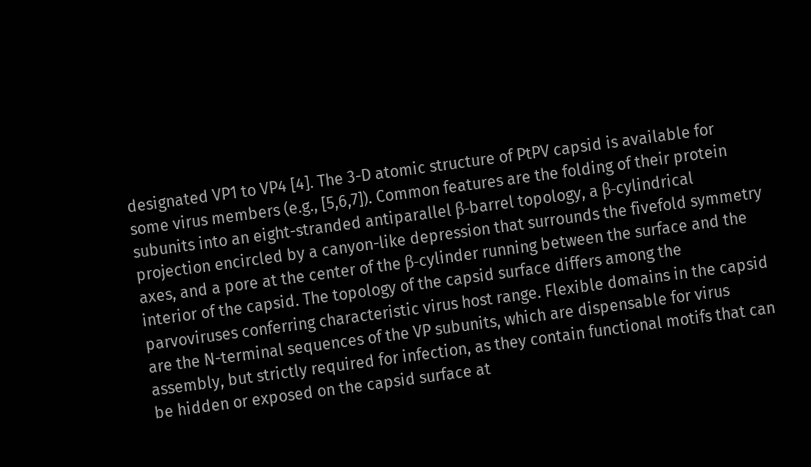designated VP1 to VP4 [4]. The 3-D atomic structure of PtPV capsid is available for some virus members (e.g., [5,6,7]). Common features are the folding of their protein subunits into an eight-stranded antiparallel β-barrel topology, a β-cylindrical projection encircled by a canyon-like depression that surrounds the fivefold symmetry axes, and a pore at the center of the β-cylinder running between the surface and the interior of the capsid. The topology of the capsid surface differs among the parvoviruses conferring characteristic virus host range. Flexible domains in the capsid are the N-terminal sequences of the VP subunits, which are dispensable for virus assembly, but strictly required for infection, as they contain functional motifs that can be hidden or exposed on the capsid surface at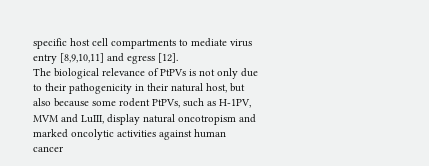specific host cell compartments to mediate virus entry [8,9,10,11] and egress [12].
The biological relevance of PtPVs is not only due to their pathogenicity in their natural host, but also because some rodent PtPVs, such as H-1PV, MVM and LuIII, display natural oncotropism and marked oncolytic activities against human cancer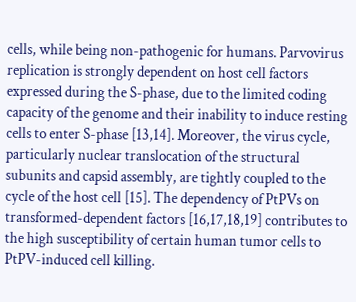cells, while being non-pathogenic for humans. Parvovirus replication is strongly dependent on host cell factors expressed during the S-phase, due to the limited coding capacity of the genome and their inability to induce resting cells to enter S-phase [13,14]. Moreover, the virus cycle, particularly nuclear translocation of the structural subunits and capsid assembly, are tightly coupled to the cycle of the host cell [15]. The dependency of PtPVs on transformed-dependent factors [16,17,18,19] contributes to the high susceptibility of certain human tumor cells to PtPV-induced cell killing.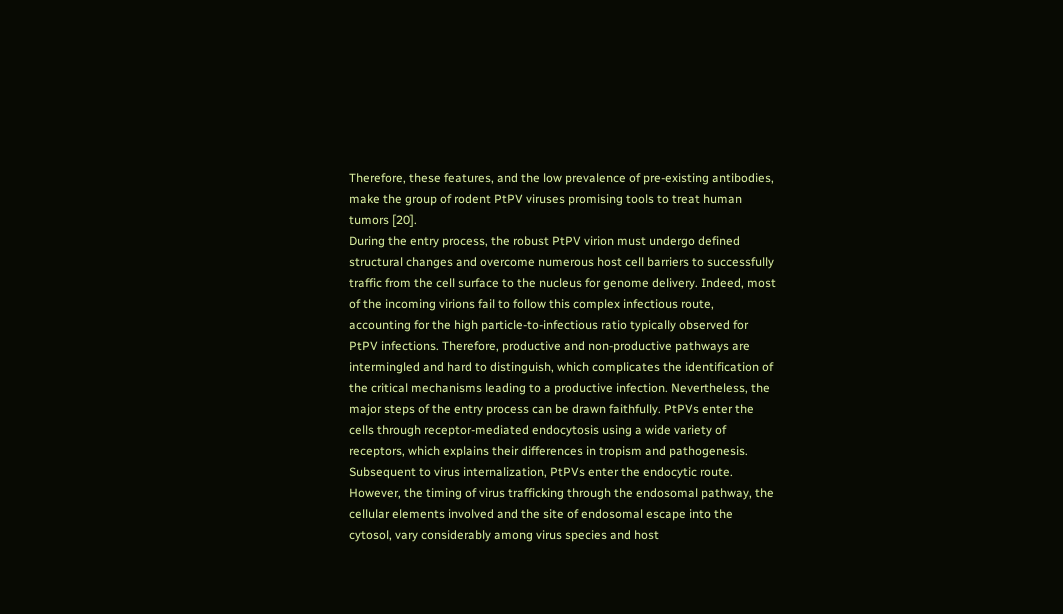Therefore, these features, and the low prevalence of pre-existing antibodies, make the group of rodent PtPV viruses promising tools to treat human tumors [20].
During the entry process, the robust PtPV virion must undergo defined structural changes and overcome numerous host cell barriers to successfully traffic from the cell surface to the nucleus for genome delivery. Indeed, most of the incoming virions fail to follow this complex infectious route, accounting for the high particle-to-infectious ratio typically observed for PtPV infections. Therefore, productive and non-productive pathways are intermingled and hard to distinguish, which complicates the identification of the critical mechanisms leading to a productive infection. Nevertheless, the major steps of the entry process can be drawn faithfully. PtPVs enter the cells through receptor-mediated endocytosis using a wide variety of receptors, which explains their differences in tropism and pathogenesis. Subsequent to virus internalization, PtPVs enter the endocytic route. However, the timing of virus trafficking through the endosomal pathway, the cellular elements involved and the site of endosomal escape into the cytosol, vary considerably among virus species and host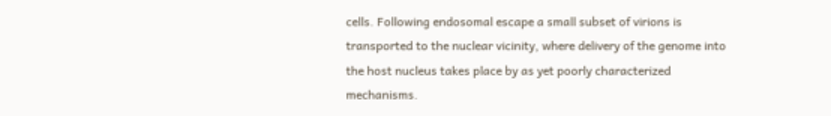cells. Following endosomal escape a small subset of virions is transported to the nuclear vicinity, where delivery of the genome into the host nucleus takes place by as yet poorly characterized mechanisms.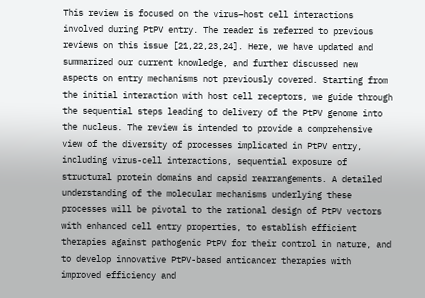This review is focused on the virus–host cell interactions involved during PtPV entry. The reader is referred to previous reviews on this issue [21,22,23,24]. Here, we have updated and summarized our current knowledge, and further discussed new aspects on entry mechanisms not previously covered. Starting from the initial interaction with host cell receptors, we guide through the sequential steps leading to delivery of the PtPV genome into the nucleus. The review is intended to provide a comprehensive view of the diversity of processes implicated in PtPV entry, including virus-cell interactions, sequential exposure of structural protein domains and capsid rearrangements. A detailed understanding of the molecular mechanisms underlying these processes will be pivotal to the rational design of PtPV vectors with enhanced cell entry properties, to establish efficient therapies against pathogenic PtPV for their control in nature, and to develop innovative PtPV-based anticancer therapies with improved efficiency and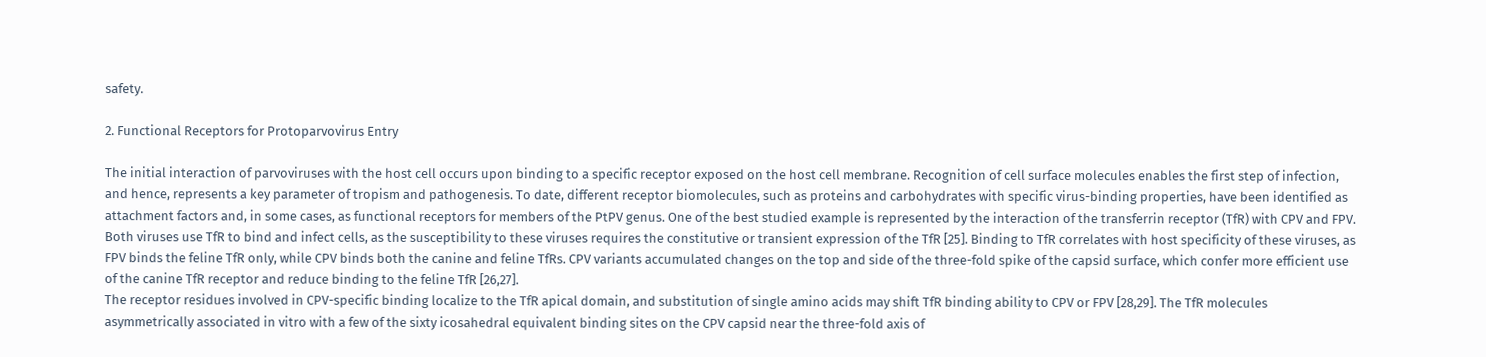safety.

2. Functional Receptors for Protoparvovirus Entry

The initial interaction of parvoviruses with the host cell occurs upon binding to a specific receptor exposed on the host cell membrane. Recognition of cell surface molecules enables the first step of infection, and hence, represents a key parameter of tropism and pathogenesis. To date, different receptor biomolecules, such as proteins and carbohydrates with specific virus-binding properties, have been identified as attachment factors and, in some cases, as functional receptors for members of the PtPV genus. One of the best studied example is represented by the interaction of the transferrin receptor (TfR) with CPV and FPV. Both viruses use TfR to bind and infect cells, as the susceptibility to these viruses requires the constitutive or transient expression of the TfR [25]. Binding to TfR correlates with host specificity of these viruses, as FPV binds the feline TfR only, while CPV binds both the canine and feline TfRs. CPV variants accumulated changes on the top and side of the three-fold spike of the capsid surface, which confer more efficient use of the canine TfR receptor and reduce binding to the feline TfR [26,27].
The receptor residues involved in CPV-specific binding localize to the TfR apical domain, and substitution of single amino acids may shift TfR binding ability to CPV or FPV [28,29]. The TfR molecules asymmetrically associated in vitro with a few of the sixty icosahedral equivalent binding sites on the CPV capsid near the three-fold axis of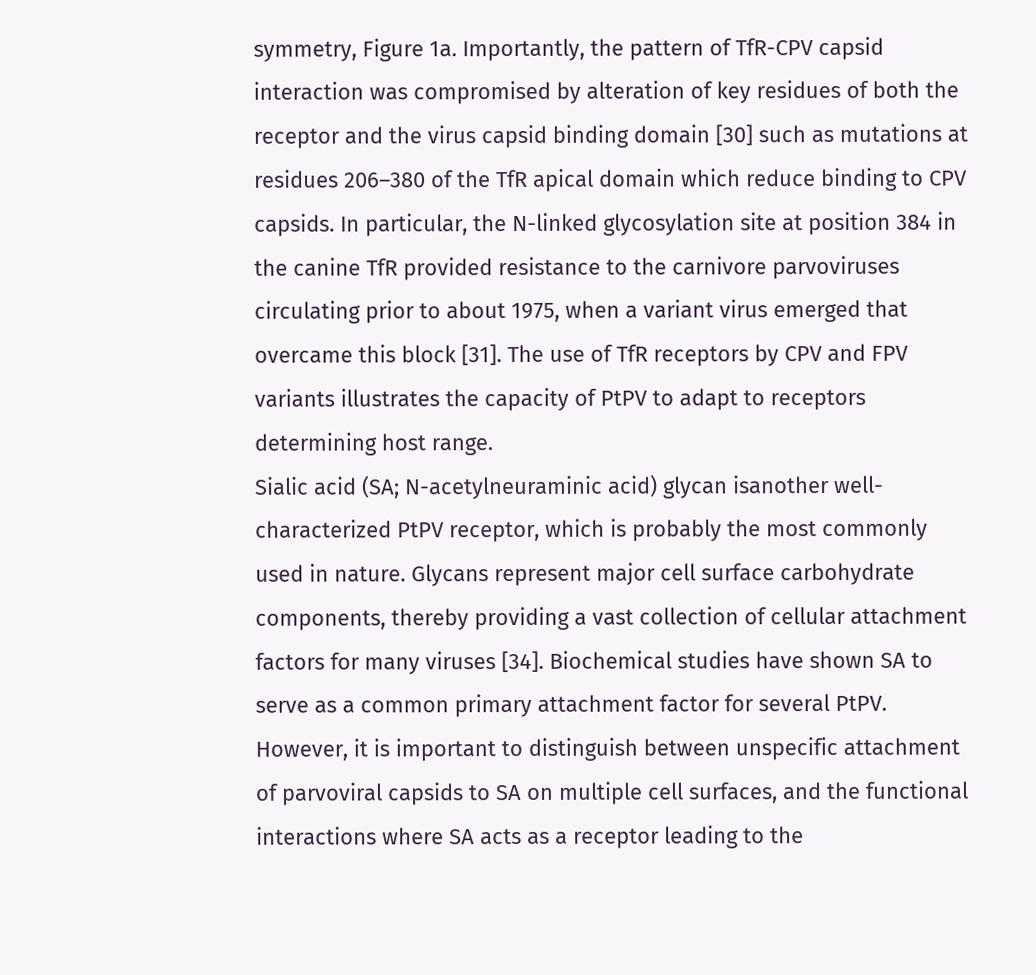symmetry, Figure 1a. Importantly, the pattern of TfR-CPV capsid interaction was compromised by alteration of key residues of both the receptor and the virus capsid binding domain [30] such as mutations at residues 206–380 of the TfR apical domain which reduce binding to CPV capsids. In particular, the N-linked glycosylation site at position 384 in the canine TfR provided resistance to the carnivore parvoviruses circulating prior to about 1975, when a variant virus emerged that overcame this block [31]. The use of TfR receptors by CPV and FPV variants illustrates the capacity of PtPV to adapt to receptors determining host range.
Sialic acid (SA; N-acetylneuraminic acid) glycan isanother well-characterized PtPV receptor, which is probably the most commonly used in nature. Glycans represent major cell surface carbohydrate components, thereby providing a vast collection of cellular attachment factors for many viruses [34]. Biochemical studies have shown SA to serve as a common primary attachment factor for several PtPV. However, it is important to distinguish between unspecific attachment of parvoviral capsids to SA on multiple cell surfaces, and the functional interactions where SA acts as a receptor leading to the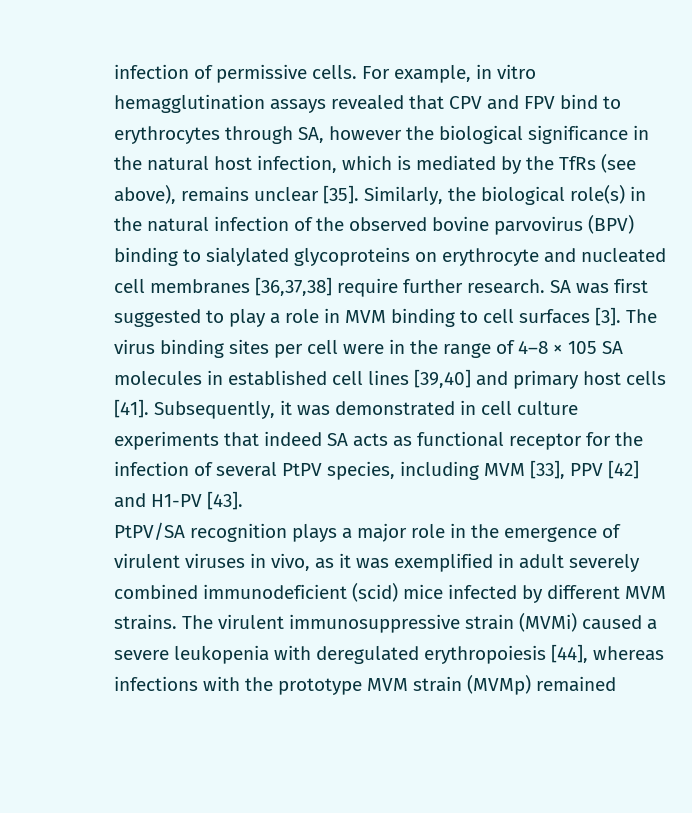infection of permissive cells. For example, in vitro hemagglutination assays revealed that CPV and FPV bind to erythrocytes through SA, however the biological significance in the natural host infection, which is mediated by the TfRs (see above), remains unclear [35]. Similarly, the biological role(s) in the natural infection of the observed bovine parvovirus (BPV) binding to sialylated glycoproteins on erythrocyte and nucleated cell membranes [36,37,38] require further research. SA was first suggested to play a role in MVM binding to cell surfaces [3]. The virus binding sites per cell were in the range of 4–8 × 105 SA molecules in established cell lines [39,40] and primary host cells [41]. Subsequently, it was demonstrated in cell culture experiments that indeed SA acts as functional receptor for the infection of several PtPV species, including MVM [33], PPV [42] and H1-PV [43].
PtPV/SA recognition plays a major role in the emergence of virulent viruses in vivo, as it was exemplified in adult severely combined immunodeficient (scid) mice infected by different MVM strains. The virulent immunosuppressive strain (MVMi) caused a severe leukopenia with deregulated erythropoiesis [44], whereas infections with the prototype MVM strain (MVMp) remained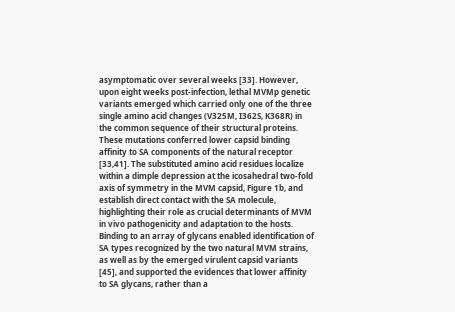asymptomatic over several weeks [33]. However, upon eight weeks post-infection, lethal MVMp genetic variants emerged which carried only one of the three single amino acid changes (V325M, I362S, K368R) in the common sequence of their structural proteins. These mutations conferred lower capsid binding affinity to SA components of the natural receptor [33,41]. The substituted amino acid residues localize within a dimple depression at the icosahedral two-fold axis of symmetry in the MVM capsid, Figure 1b, and establish direct contact with the SA molecule, highlighting their role as crucial determinants of MVM in vivo pathogenicity and adaptation to the hosts.
Binding to an array of glycans enabled identification of SA types recognized by the two natural MVM strains, as well as by the emerged virulent capsid variants [45], and supported the evidences that lower affinity to SA glycans, rather than a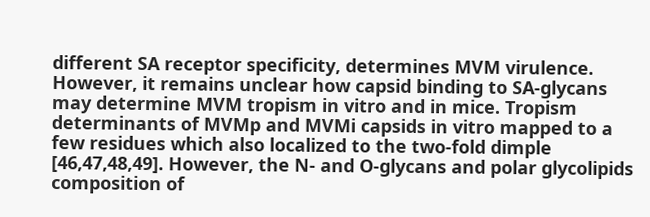different SA receptor specificity, determines MVM virulence. However, it remains unclear how capsid binding to SA-glycans may determine MVM tropism in vitro and in mice. Tropism determinants of MVMp and MVMi capsids in vitro mapped to a few residues which also localized to the two-fold dimple [46,47,48,49]. However, the N- and O-glycans and polar glycolipids composition of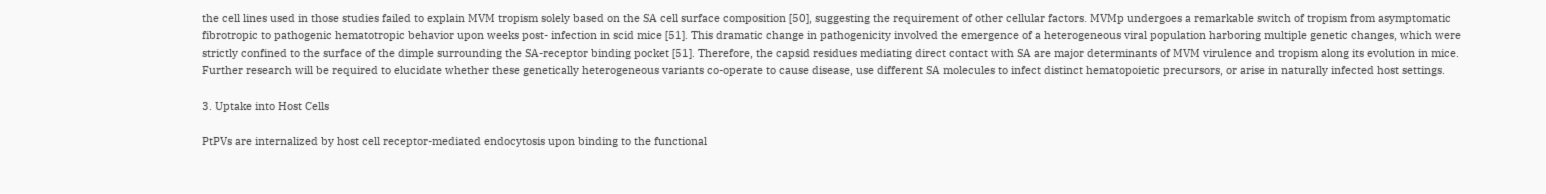the cell lines used in those studies failed to explain MVM tropism solely based on the SA cell surface composition [50], suggesting the requirement of other cellular factors. MVMp undergoes a remarkable switch of tropism from asymptomatic fibrotropic to pathogenic hematotropic behavior upon weeks post- infection in scid mice [51]. This dramatic change in pathogenicity involved the emergence of a heterogeneous viral population harboring multiple genetic changes, which were strictly confined to the surface of the dimple surrounding the SA-receptor binding pocket [51]. Therefore, the capsid residues mediating direct contact with SA are major determinants of MVM virulence and tropism along its evolution in mice. Further research will be required to elucidate whether these genetically heterogeneous variants co-operate to cause disease, use different SA molecules to infect distinct hematopoietic precursors, or arise in naturally infected host settings.

3. Uptake into Host Cells

PtPVs are internalized by host cell receptor-mediated endocytosis upon binding to the functional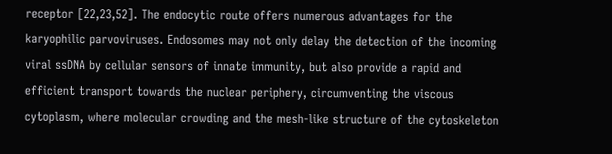receptor [22,23,52]. The endocytic route offers numerous advantages for the karyophilic parvoviruses. Endosomes may not only delay the detection of the incoming viral ssDNA by cellular sensors of innate immunity, but also provide a rapid and efficient transport towards the nuclear periphery, circumventing the viscous cytoplasm, where molecular crowding and the mesh-like structure of the cytoskeleton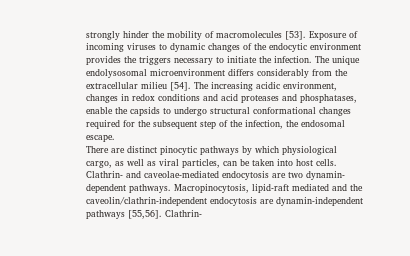strongly hinder the mobility of macromolecules [53]. Exposure of incoming viruses to dynamic changes of the endocytic environment provides the triggers necessary to initiate the infection. The unique endolysosomal microenvironment differs considerably from the extracellular milieu [54]. The increasing acidic environment, changes in redox conditions and acid proteases and phosphatases, enable the capsids to undergo structural conformational changes required for the subsequent step of the infection, the endosomal escape.
There are distinct pinocytic pathways by which physiological cargo, as well as viral particles, can be taken into host cells. Clathrin- and caveolae-mediated endocytosis are two dynamin-dependent pathways. Macropinocytosis, lipid-raft mediated and the caveolin/clathrin-independent endocytosis are dynamin-independent pathways [55,56]. Clathrin-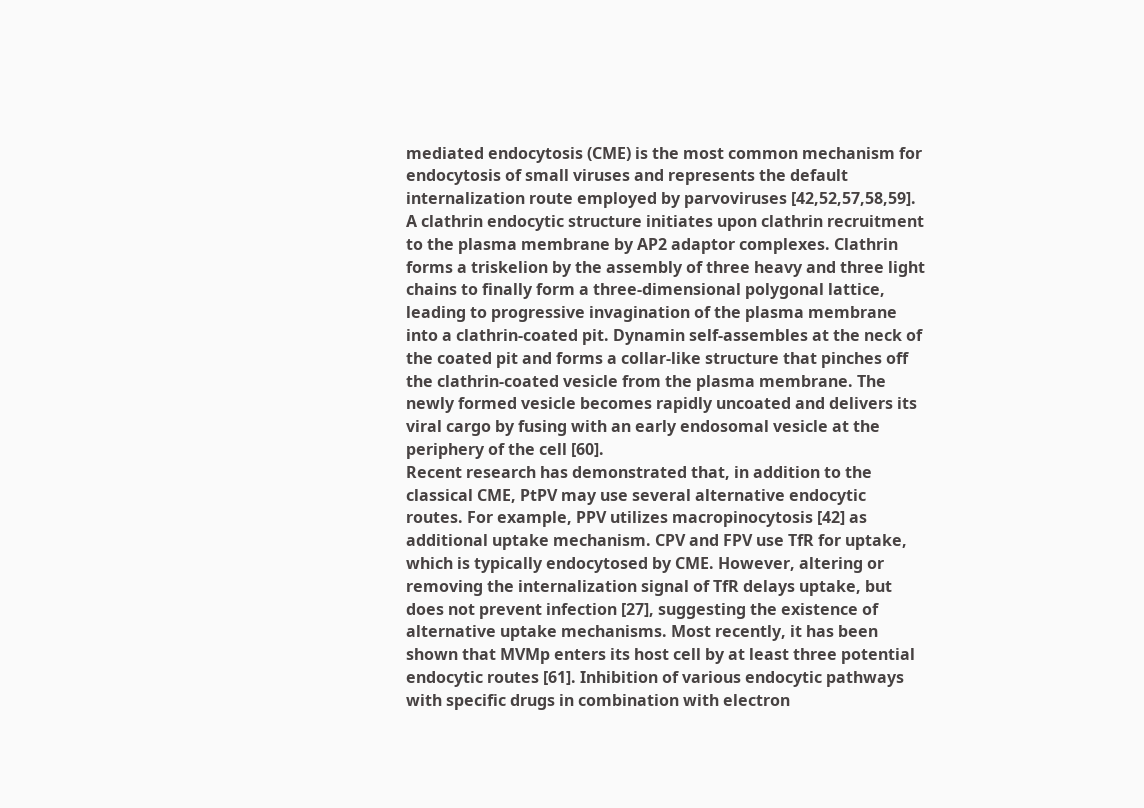mediated endocytosis (CME) is the most common mechanism for endocytosis of small viruses and represents the default internalization route employed by parvoviruses [42,52,57,58,59]. A clathrin endocytic structure initiates upon clathrin recruitment to the plasma membrane by AP2 adaptor complexes. Clathrin forms a triskelion by the assembly of three heavy and three light chains to finally form a three-dimensional polygonal lattice, leading to progressive invagination of the plasma membrane into a clathrin-coated pit. Dynamin self-assembles at the neck of the coated pit and forms a collar-like structure that pinches off the clathrin-coated vesicle from the plasma membrane. The newly formed vesicle becomes rapidly uncoated and delivers its viral cargo by fusing with an early endosomal vesicle at the periphery of the cell [60].
Recent research has demonstrated that, in addition to the classical CME, PtPV may use several alternative endocytic routes. For example, PPV utilizes macropinocytosis [42] as additional uptake mechanism. CPV and FPV use TfR for uptake, which is typically endocytosed by CME. However, altering or removing the internalization signal of TfR delays uptake, but does not prevent infection [27], suggesting the existence of alternative uptake mechanisms. Most recently, it has been shown that MVMp enters its host cell by at least three potential endocytic routes [61]. Inhibition of various endocytic pathways with specific drugs in combination with electron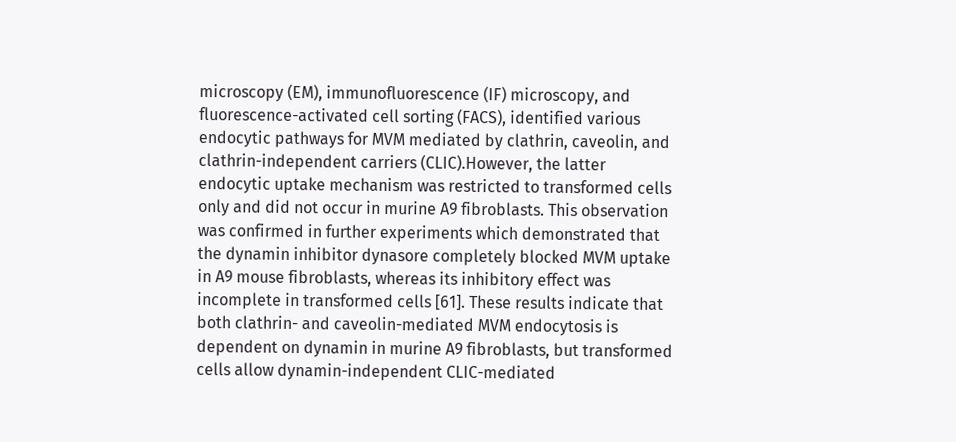microscopy (EM), immunofluorescence (IF) microscopy, and fluorescence-activated cell sorting (FACS), identified various endocytic pathways for MVM mediated by clathrin, caveolin, and clathrin-independent carriers (CLIC).However, the latter endocytic uptake mechanism was restricted to transformed cells only and did not occur in murine A9 fibroblasts. This observation was confirmed in further experiments which demonstrated that the dynamin inhibitor dynasore completely blocked MVM uptake in A9 mouse fibroblasts, whereas its inhibitory effect was incomplete in transformed cells [61]. These results indicate that both clathrin- and caveolin-mediated MVM endocytosis is dependent on dynamin in murine A9 fibroblasts, but transformed cells allow dynamin-independent CLIC-mediated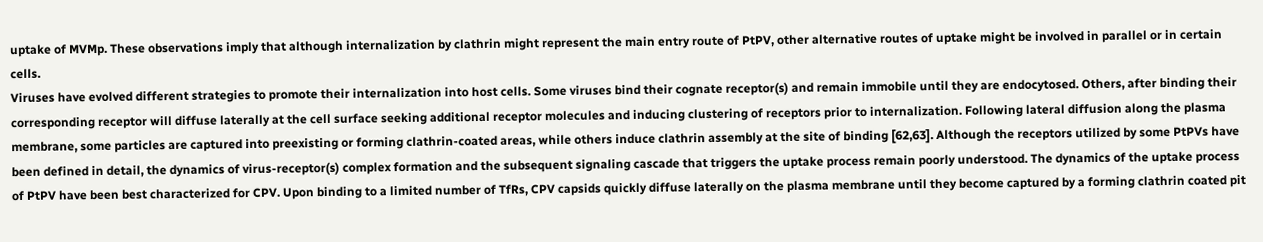uptake of MVMp. These observations imply that although internalization by clathrin might represent the main entry route of PtPV, other alternative routes of uptake might be involved in parallel or in certain cells.
Viruses have evolved different strategies to promote their internalization into host cells. Some viruses bind their cognate receptor(s) and remain immobile until they are endocytosed. Others, after binding their corresponding receptor will diffuse laterally at the cell surface seeking additional receptor molecules and inducing clustering of receptors prior to internalization. Following lateral diffusion along the plasma membrane, some particles are captured into preexisting or forming clathrin-coated areas, while others induce clathrin assembly at the site of binding [62,63]. Although the receptors utilized by some PtPVs have been defined in detail, the dynamics of virus-receptor(s) complex formation and the subsequent signaling cascade that triggers the uptake process remain poorly understood. The dynamics of the uptake process of PtPV have been best characterized for CPV. Upon binding to a limited number of TfRs, CPV capsids quickly diffuse laterally on the plasma membrane until they become captured by a forming clathrin coated pit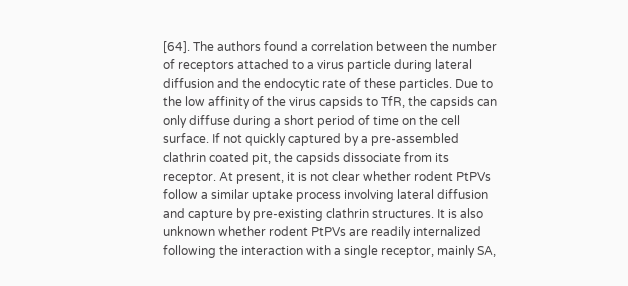[64]. The authors found a correlation between the number of receptors attached to a virus particle during lateral diffusion and the endocytic rate of these particles. Due to the low affinity of the virus capsids to TfR, the capsids can only diffuse during a short period of time on the cell surface. If not quickly captured by a pre-assembled clathrin coated pit, the capsids dissociate from its receptor. At present, it is not clear whether rodent PtPVs follow a similar uptake process involving lateral diffusion and capture by pre-existing clathrin structures. It is also unknown whether rodent PtPVs are readily internalized following the interaction with a single receptor, mainly SA,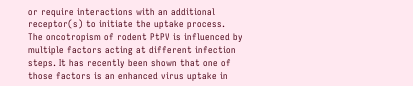or require interactions with an additional receptor(s) to initiate the uptake process.
The oncotropism of rodent PtPV is influenced by multiple factors acting at different infection steps. It has recently been shown that one of those factors is an enhanced virus uptake in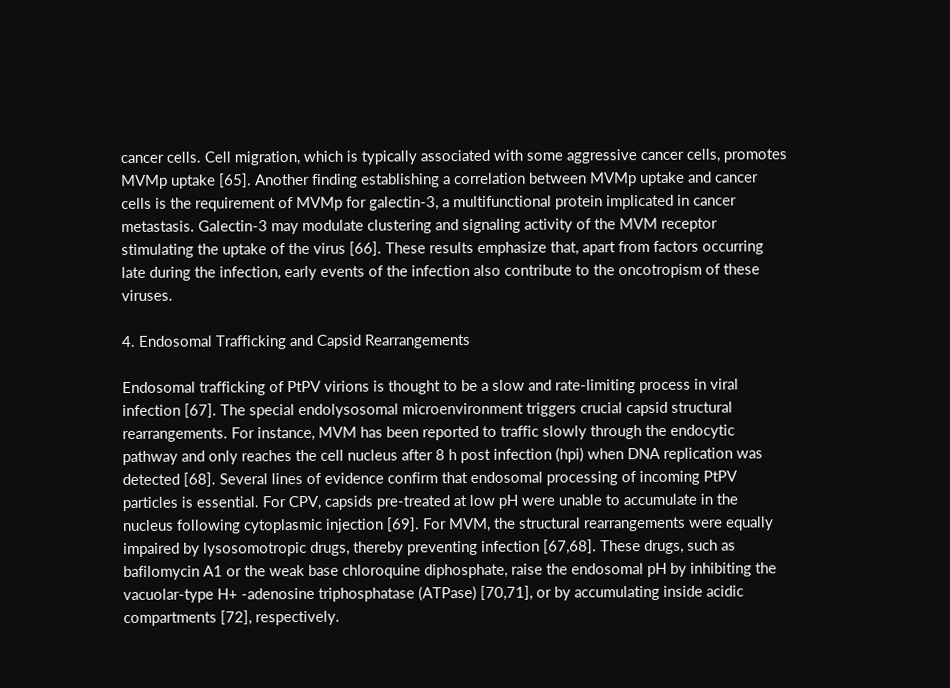cancer cells. Cell migration, which is typically associated with some aggressive cancer cells, promotes MVMp uptake [65]. Another finding establishing a correlation between MVMp uptake and cancer cells is the requirement of MVMp for galectin-3, a multifunctional protein implicated in cancer metastasis. Galectin-3 may modulate clustering and signaling activity of the MVM receptor stimulating the uptake of the virus [66]. These results emphasize that, apart from factors occurring late during the infection, early events of the infection also contribute to the oncotropism of these viruses.

4. Endosomal Trafficking and Capsid Rearrangements

Endosomal trafficking of PtPV virions is thought to be a slow and rate-limiting process in viral infection [67]. The special endolysosomal microenvironment triggers crucial capsid structural rearrangements. For instance, MVM has been reported to traffic slowly through the endocytic pathway and only reaches the cell nucleus after 8 h post infection (hpi) when DNA replication was detected [68]. Several lines of evidence confirm that endosomal processing of incoming PtPV particles is essential. For CPV, capsids pre-treated at low pH were unable to accumulate in the nucleus following cytoplasmic injection [69]. For MVM, the structural rearrangements were equally impaired by lysosomotropic drugs, thereby preventing infection [67,68]. These drugs, such as bafilomycin A1 or the weak base chloroquine diphosphate, raise the endosomal pH by inhibiting the vacuolar-type H+ -adenosine triphosphatase (ATPase) [70,71], or by accumulating inside acidic compartments [72], respectively.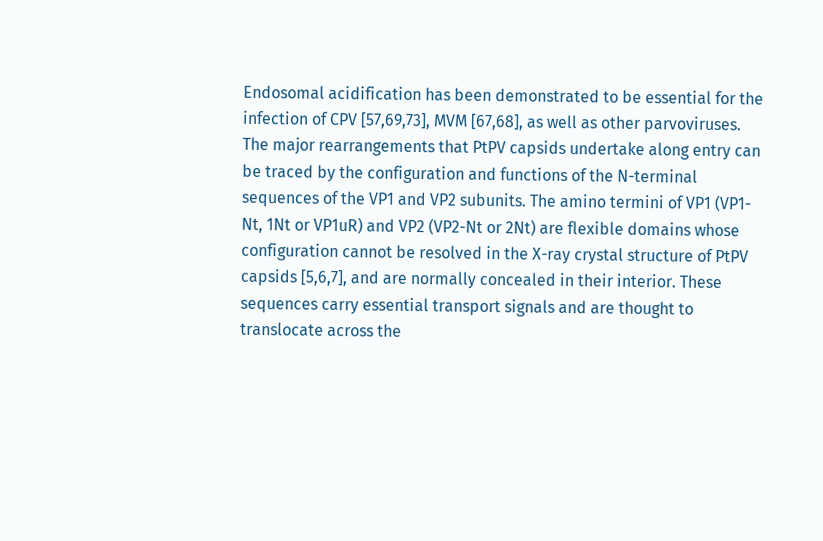Endosomal acidification has been demonstrated to be essential for the infection of CPV [57,69,73], MVM [67,68], as well as other parvoviruses.
The major rearrangements that PtPV capsids undertake along entry can be traced by the configuration and functions of the N-terminal sequences of the VP1 and VP2 subunits. The amino termini of VP1 (VP1-Nt, 1Nt or VP1uR) and VP2 (VP2-Nt or 2Nt) are flexible domains whose configuration cannot be resolved in the X-ray crystal structure of PtPV capsids [5,6,7], and are normally concealed in their interior. These sequences carry essential transport signals and are thought to translocate across the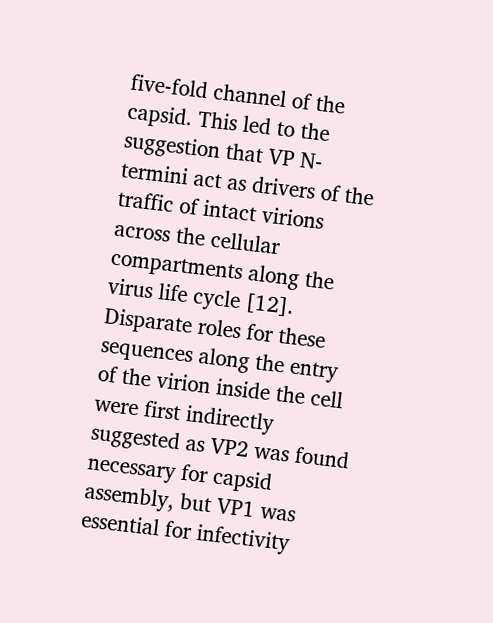five-fold channel of the capsid. This led to the suggestion that VP N-termini act as drivers of the traffic of intact virions across the cellular compartments along the virus life cycle [12]. Disparate roles for these sequences along the entry of the virion inside the cell were first indirectly suggested as VP2 was found necessary for capsid assembly, but VP1 was essential for infectivity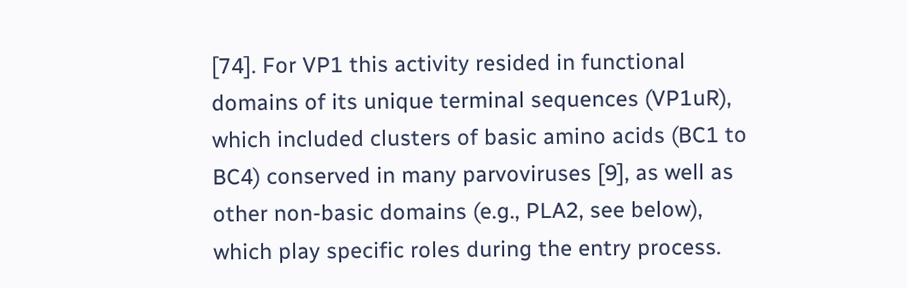[74]. For VP1 this activity resided in functional domains of its unique terminal sequences (VP1uR), which included clusters of basic amino acids (BC1 to BC4) conserved in many parvoviruses [9], as well as other non-basic domains (e.g., PLA2, see below), which play specific roles during the entry process.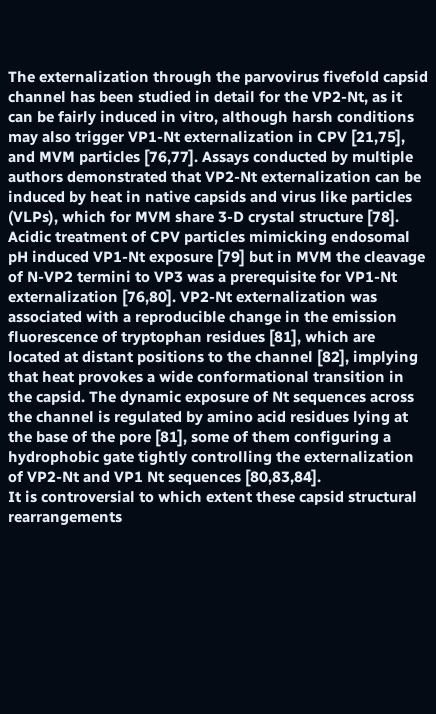The externalization through the parvovirus fivefold capsid channel has been studied in detail for the VP2-Nt, as it can be fairly induced in vitro, although harsh conditions may also trigger VP1-Nt externalization in CPV [21,75], and MVM particles [76,77]. Assays conducted by multiple authors demonstrated that VP2-Nt externalization can be induced by heat in native capsids and virus like particles (VLPs), which for MVM share 3-D crystal structure [78]. Acidic treatment of CPV particles mimicking endosomal pH induced VP1-Nt exposure [79] but in MVM the cleavage of N-VP2 termini to VP3 was a prerequisite for VP1-Nt externalization [76,80]. VP2-Nt externalization was associated with a reproducible change in the emission fluorescence of tryptophan residues [81], which are located at distant positions to the channel [82], implying that heat provokes a wide conformational transition in the capsid. The dynamic exposure of Nt sequences across the channel is regulated by amino acid residues lying at the base of the pore [81], some of them configuring a hydrophobic gate tightly controlling the externalization of VP2-Nt and VP1 Nt sequences [80,83,84].
It is controversial to which extent these capsid structural rearrangements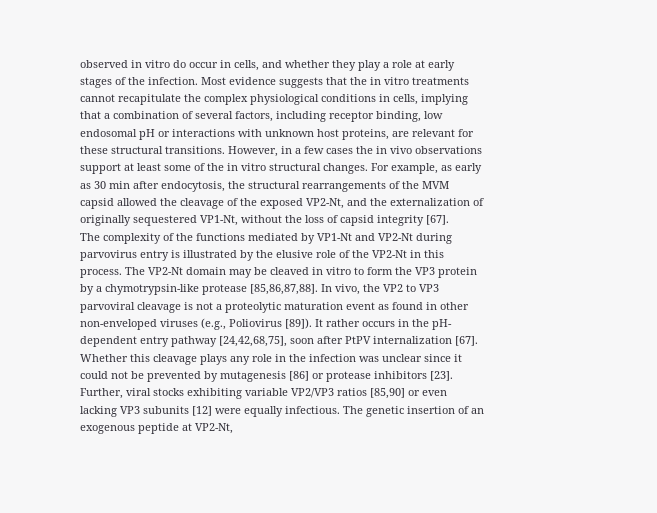observed in vitro do occur in cells, and whether they play a role at early stages of the infection. Most evidence suggests that the in vitro treatments cannot recapitulate the complex physiological conditions in cells, implying that a combination of several factors, including receptor binding, low endosomal pH or interactions with unknown host proteins, are relevant for these structural transitions. However, in a few cases the in vivo observations support at least some of the in vitro structural changes. For example, as early as 30 min after endocytosis, the structural rearrangements of the MVM capsid allowed the cleavage of the exposed VP2-Nt, and the externalization of originally sequestered VP1-Nt, without the loss of capsid integrity [67].
The complexity of the functions mediated by VP1-Nt and VP2-Nt during parvovirus entry is illustrated by the elusive role of the VP2-Nt in this process. The VP2-Nt domain may be cleaved in vitro to form the VP3 protein by a chymotrypsin-like protease [85,86,87,88]. In vivo, the VP2 to VP3 parvoviral cleavage is not a proteolytic maturation event as found in other non-enveloped viruses (e.g., Poliovirus [89]). It rather occurs in the pH-dependent entry pathway [24,42,68,75], soon after PtPV internalization [67]. Whether this cleavage plays any role in the infection was unclear since it could not be prevented by mutagenesis [86] or protease inhibitors [23]. Further, viral stocks exhibiting variable VP2/VP3 ratios [85,90] or even lacking VP3 subunits [12] were equally infectious. The genetic insertion of an exogenous peptide at VP2-Nt,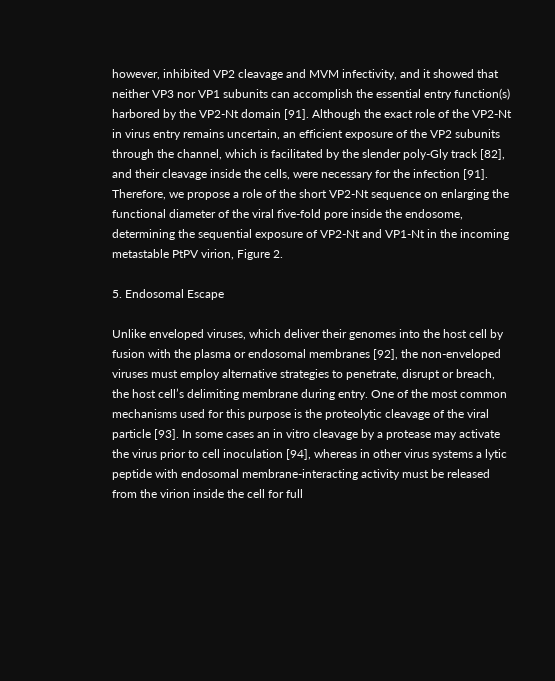however, inhibited VP2 cleavage and MVM infectivity, and it showed that neither VP3 nor VP1 subunits can accomplish the essential entry function(s) harbored by the VP2-Nt domain [91]. Although the exact role of the VP2-Nt in virus entry remains uncertain, an efficient exposure of the VP2 subunits through the channel, which is facilitated by the slender poly-Gly track [82], and their cleavage inside the cells, were necessary for the infection [91]. Therefore, we propose a role of the short VP2-Nt sequence on enlarging the functional diameter of the viral five-fold pore inside the endosome, determining the sequential exposure of VP2-Nt and VP1-Nt in the incoming metastable PtPV virion, Figure 2.

5. Endosomal Escape

Unlike enveloped viruses, which deliver their genomes into the host cell by fusion with the plasma or endosomal membranes [92], the non-enveloped viruses must employ alternative strategies to penetrate, disrupt or breach, the host cell’s delimiting membrane during entry. One of the most common mechanisms used for this purpose is the proteolytic cleavage of the viral particle [93]. In some cases an in vitro cleavage by a protease may activate the virus prior to cell inoculation [94], whereas in other virus systems a lytic peptide with endosomal membrane-interacting activity must be released from the virion inside the cell for full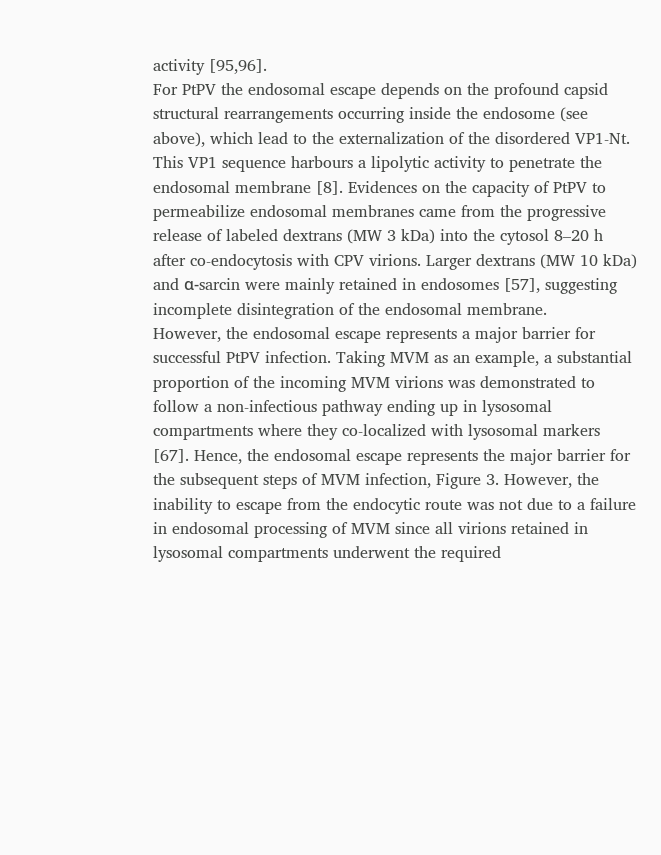activity [95,96].
For PtPV the endosomal escape depends on the profound capsid structural rearrangements occurring inside the endosome (see above), which lead to the externalization of the disordered VP1-Nt. This VP1 sequence harbours a lipolytic activity to penetrate the endosomal membrane [8]. Evidences on the capacity of PtPV to permeabilize endosomal membranes came from the progressive release of labeled dextrans (MW 3 kDa) into the cytosol 8–20 h after co-endocytosis with CPV virions. Larger dextrans (MW 10 kDa) and α-sarcin were mainly retained in endosomes [57], suggesting incomplete disintegration of the endosomal membrane.
However, the endosomal escape represents a major barrier for successful PtPV infection. Taking MVM as an example, a substantial proportion of the incoming MVM virions was demonstrated to follow a non-infectious pathway ending up in lysosomal compartments where they co-localized with lysosomal markers [67]. Hence, the endosomal escape represents the major barrier for the subsequent steps of MVM infection, Figure 3. However, the inability to escape from the endocytic route was not due to a failure in endosomal processing of MVM since all virions retained in lysosomal compartments underwent the required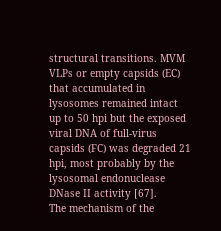structural transitions. MVM VLPs or empty capsids (EC) that accumulated in lysosomes remained intact up to 50 hpi but the exposed viral DNA of full-virus capsids (FC) was degraded 21 hpi, most probably by the lysosomal endonuclease DNase II activity [67].
The mechanism of the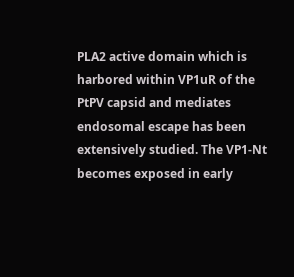PLA2 active domain which is harbored within VP1uR of the PtPV capsid and mediates endosomal escape has been extensively studied. The VP1-Nt becomes exposed in early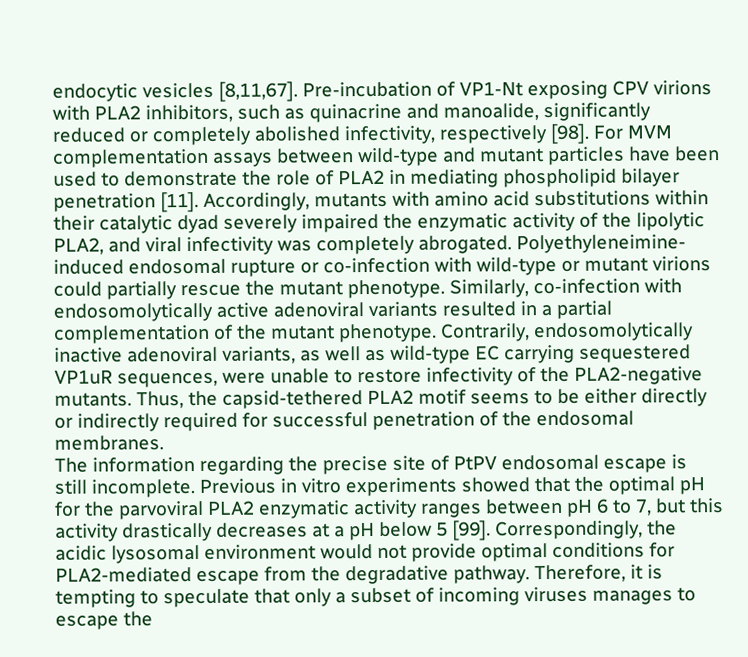endocytic vesicles [8,11,67]. Pre-incubation of VP1-Nt exposing CPV virions with PLA2 inhibitors, such as quinacrine and manoalide, significantly reduced or completely abolished infectivity, respectively [98]. For MVM complementation assays between wild-type and mutant particles have been used to demonstrate the role of PLA2 in mediating phospholipid bilayer penetration [11]. Accordingly, mutants with amino acid substitutions within their catalytic dyad severely impaired the enzymatic activity of the lipolytic PLA2, and viral infectivity was completely abrogated. Polyethyleneimine-induced endosomal rupture or co-infection with wild-type or mutant virions could partially rescue the mutant phenotype. Similarly, co-infection with endosomolytically active adenoviral variants resulted in a partial complementation of the mutant phenotype. Contrarily, endosomolytically inactive adenoviral variants, as well as wild-type EC carrying sequestered VP1uR sequences, were unable to restore infectivity of the PLA2-negative mutants. Thus, the capsid-tethered PLA2 motif seems to be either directly or indirectly required for successful penetration of the endosomal membranes.
The information regarding the precise site of PtPV endosomal escape is still incomplete. Previous in vitro experiments showed that the optimal pH for the parvoviral PLA2 enzymatic activity ranges between pH 6 to 7, but this activity drastically decreases at a pH below 5 [99]. Correspondingly, the acidic lysosomal environment would not provide optimal conditions for PLA2-mediated escape from the degradative pathway. Therefore, it is tempting to speculate that only a subset of incoming viruses manages to escape the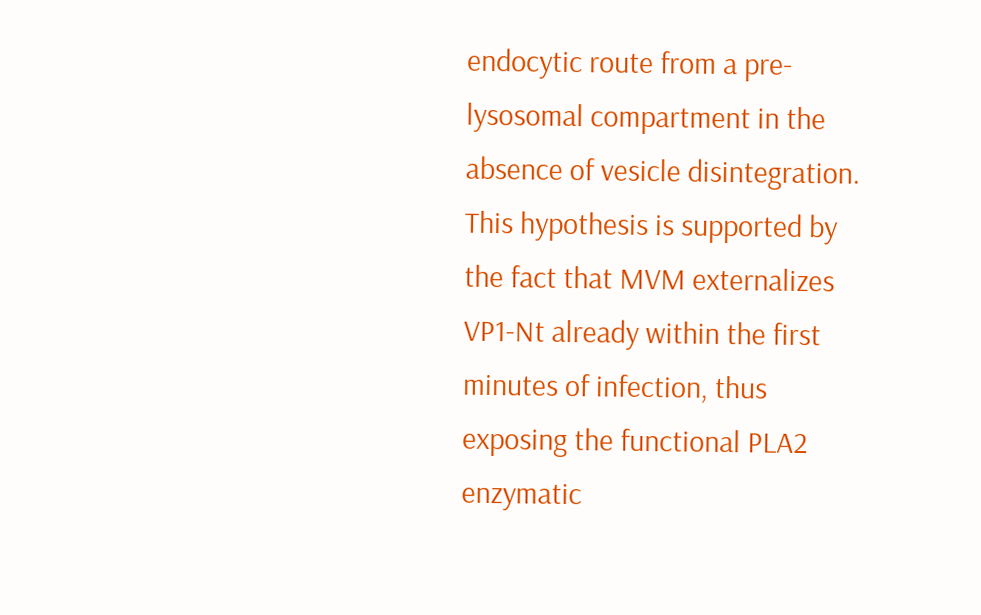endocytic route from a pre-lysosomal compartment in the absence of vesicle disintegration. This hypothesis is supported by the fact that MVM externalizes VP1-Nt already within the first minutes of infection, thus exposing the functional PLA2 enzymatic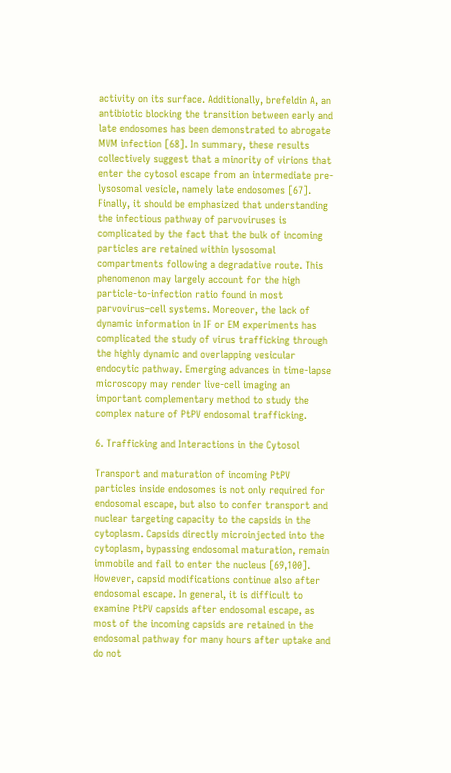activity on its surface. Additionally, brefeldin A, an antibiotic blocking the transition between early and late endosomes has been demonstrated to abrogate MVM infection [68]. In summary, these results collectively suggest that a minority of virions that enter the cytosol escape from an intermediate pre-lysosomal vesicle, namely late endosomes [67].
Finally, it should be emphasized that understanding the infectious pathway of parvoviruses is complicated by the fact that the bulk of incoming particles are retained within lysosomal compartments following a degradative route. This phenomenon may largely account for the high particle-to-infection ratio found in most parvovirus–cell systems. Moreover, the lack of dynamic information in IF or EM experiments has complicated the study of virus trafficking through the highly dynamic and overlapping vesicular endocytic pathway. Emerging advances in time-lapse microscopy may render live-cell imaging an important complementary method to study the complex nature of PtPV endosomal trafficking.

6. Trafficking and Interactions in the Cytosol

Transport and maturation of incoming PtPV particles inside endosomes is not only required for endosomal escape, but also to confer transport and nuclear targeting capacity to the capsids in the cytoplasm. Capsids directly microinjected into the cytoplasm, bypassing endosomal maturation, remain immobile and fail to enter the nucleus [69,100]. However, capsid modifications continue also after endosomal escape. In general, it is difficult to examine PtPV capsids after endosomal escape, as most of the incoming capsids are retained in the endosomal pathway for many hours after uptake and do not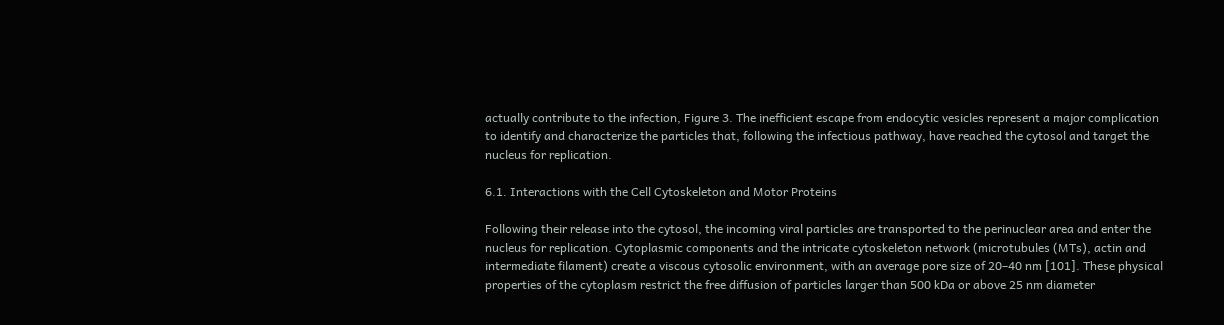actually contribute to the infection, Figure 3. The inefficient escape from endocytic vesicles represent a major complication to identify and characterize the particles that, following the infectious pathway, have reached the cytosol and target the nucleus for replication.

6.1. Interactions with the Cell Cytoskeleton and Motor Proteins

Following their release into the cytosol, the incoming viral particles are transported to the perinuclear area and enter the nucleus for replication. Cytoplasmic components and the intricate cytoskeleton network (microtubules (MTs), actin and intermediate filament) create a viscous cytosolic environment, with an average pore size of 20–40 nm [101]. These physical properties of the cytoplasm restrict the free diffusion of particles larger than 500 kDa or above 25 nm diameter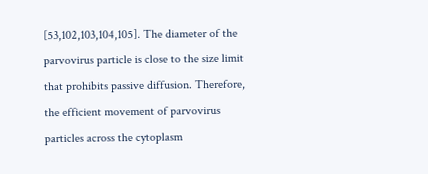[53,102,103,104,105]. The diameter of the parvovirus particle is close to the size limit that prohibits passive diffusion. Therefore, the efficient movement of parvovirus particles across the cytoplasm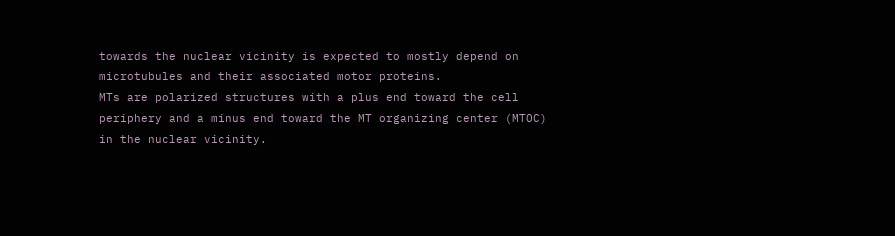towards the nuclear vicinity is expected to mostly depend on microtubules and their associated motor proteins.
MTs are polarized structures with a plus end toward the cell periphery and a minus end toward the MT organizing center (MTOC) in the nuclear vicinity.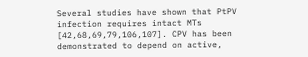Several studies have shown that PtPV infection requires intact MTs [42,68,69,79,106,107]. CPV has been demonstrated to depend on active,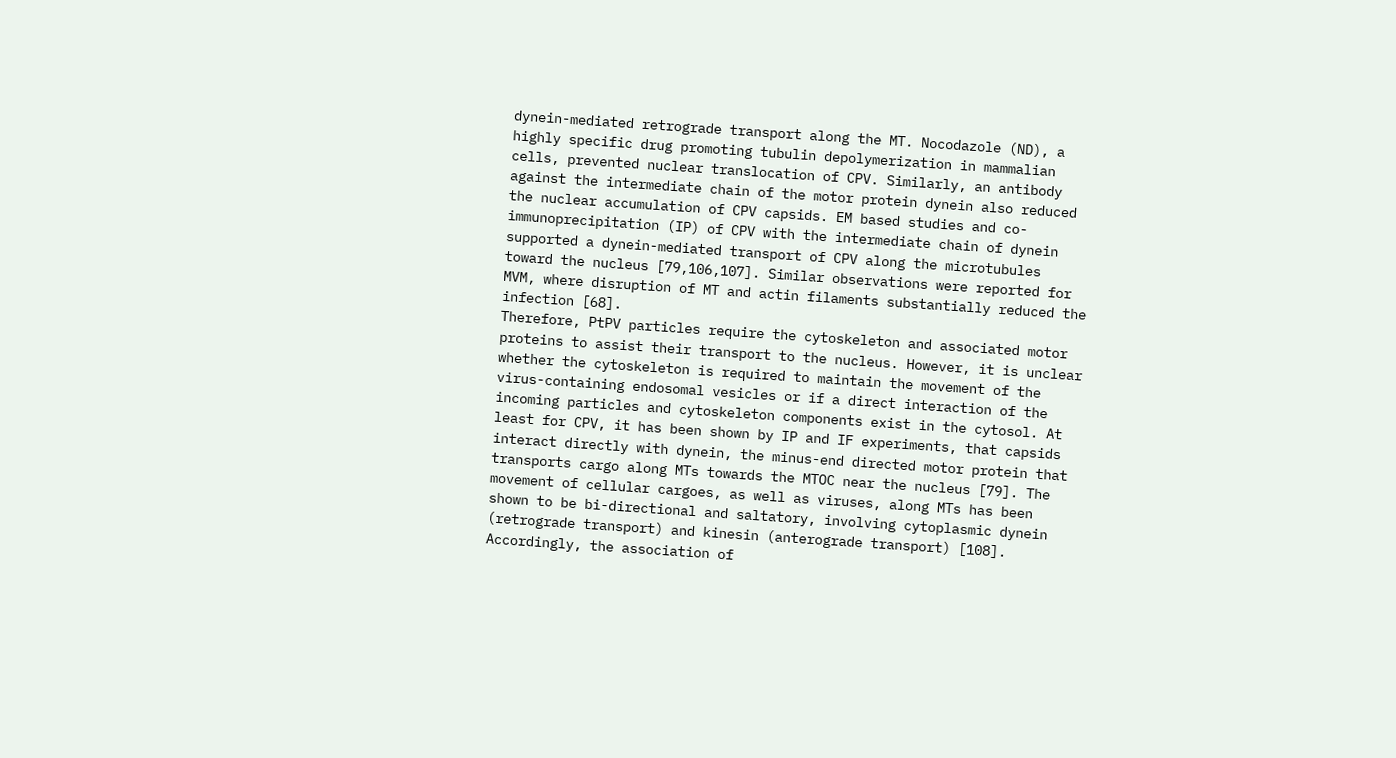dynein-mediated retrograde transport along the MT. Nocodazole (ND), a highly specific drug promoting tubulin depolymerization in mammalian cells, prevented nuclear translocation of CPV. Similarly, an antibody against the intermediate chain of the motor protein dynein also reduced the nuclear accumulation of CPV capsids. EM based studies and co-immunoprecipitation (IP) of CPV with the intermediate chain of dynein supported a dynein-mediated transport of CPV along the microtubules toward the nucleus [79,106,107]. Similar observations were reported for MVM, where disruption of MT and actin filaments substantially reduced the infection [68].
Therefore, PtPV particles require the cytoskeleton and associated motor proteins to assist their transport to the nucleus. However, it is unclear whether the cytoskeleton is required to maintain the movement of the virus-containing endosomal vesicles or if a direct interaction of the incoming particles and cytoskeleton components exist in the cytosol. At least for CPV, it has been shown by IP and IF experiments, that capsids interact directly with dynein, the minus-end directed motor protein that transports cargo along MTs towards the MTOC near the nucleus [79]. The movement of cellular cargoes, as well as viruses, along MTs has been shown to be bi-directional and saltatory, involving cytoplasmic dynein (retrograde transport) and kinesin (anterograde transport) [108]. Accordingly, the association of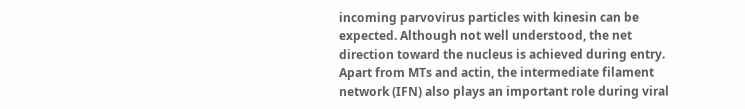incoming parvovirus particles with kinesin can be expected. Although not well understood, the net direction toward the nucleus is achieved during entry.
Apart from MTs and actin, the intermediate filament network (IFN) also plays an important role during viral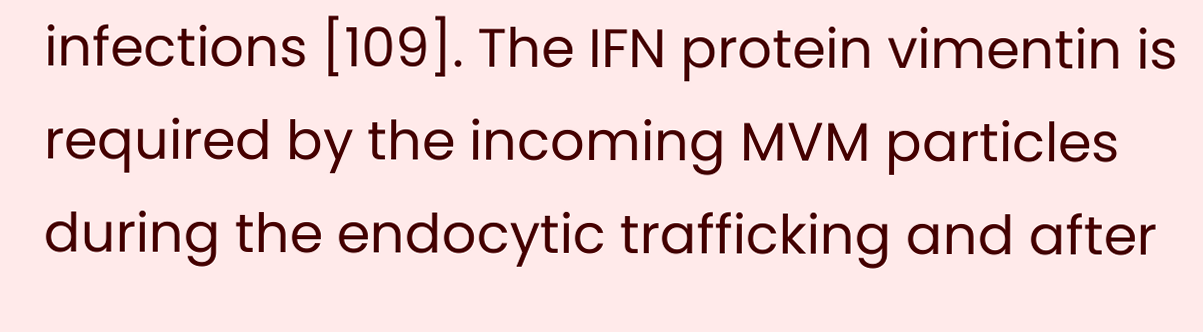infections [109]. The IFN protein vimentin is required by the incoming MVM particles during the endocytic trafficking and after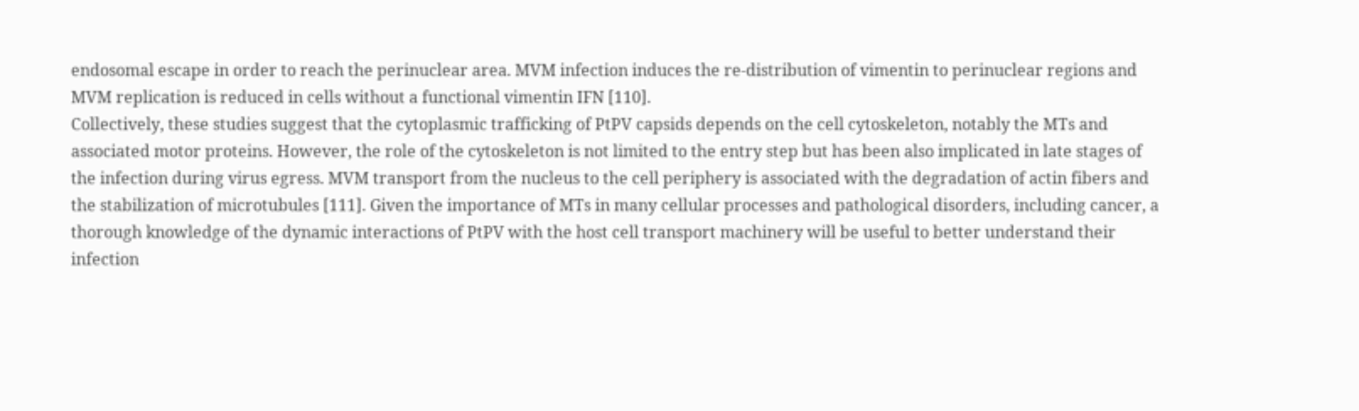endosomal escape in order to reach the perinuclear area. MVM infection induces the re-distribution of vimentin to perinuclear regions and MVM replication is reduced in cells without a functional vimentin IFN [110].
Collectively, these studies suggest that the cytoplasmic trafficking of PtPV capsids depends on the cell cytoskeleton, notably the MTs and associated motor proteins. However, the role of the cytoskeleton is not limited to the entry step but has been also implicated in late stages of the infection during virus egress. MVM transport from the nucleus to the cell periphery is associated with the degradation of actin fibers and the stabilization of microtubules [111]. Given the importance of MTs in many cellular processes and pathological disorders, including cancer, a thorough knowledge of the dynamic interactions of PtPV with the host cell transport machinery will be useful to better understand their infection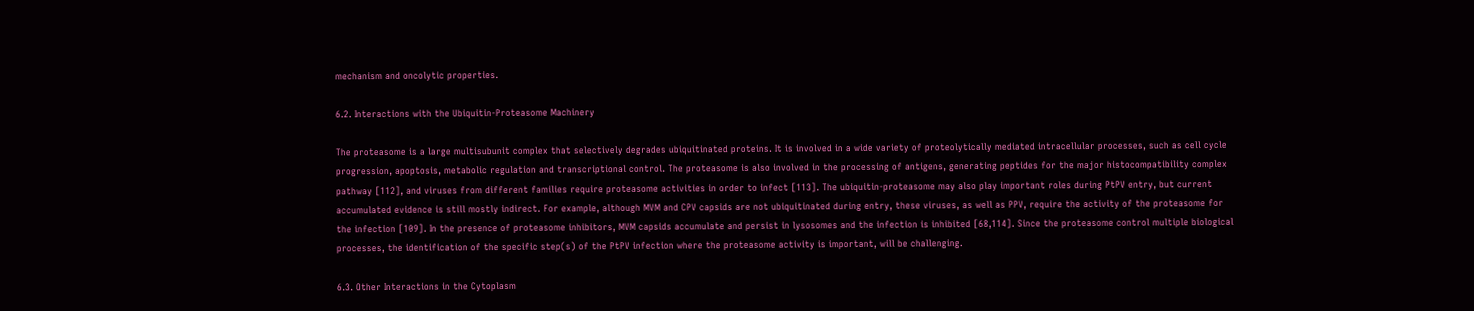mechanism and oncolytic properties.

6.2. Interactions with the Ubiquitin-Proteasome Machinery

The proteasome is a large multisubunit complex that selectively degrades ubiquitinated proteins. It is involved in a wide variety of proteolytically mediated intracellular processes, such as cell cycle progression, apoptosis, metabolic regulation and transcriptional control. The proteasome is also involved in the processing of antigens, generating peptides for the major histocompatibility complex pathway [112], and viruses from different families require proteasome activities in order to infect [113]. The ubiquitin-proteasome may also play important roles during PtPV entry, but current accumulated evidence is still mostly indirect. For example, although MVM and CPV capsids are not ubiquitinated during entry, these viruses, as well as PPV, require the activity of the proteasome for the infection [109]. In the presence of proteasome inhibitors, MVM capsids accumulate and persist in lysosomes and the infection is inhibited [68,114]. Since the proteasome control multiple biological processes, the identification of the specific step(s) of the PtPV infection where the proteasome activity is important, will be challenging.

6.3. Other Interactions in the Cytoplasm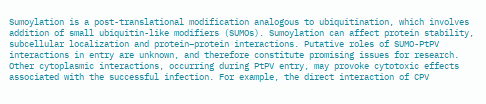Sumoylation is a post-translational modification analogous to ubiquitination, which involves addition of small ubiquitin-like modifiers (SUMOs). Sumoylation can affect protein stability, subcellular localization and protein–protein interactions. Putative roles of SUMO-PtPV interactions in entry are unknown, and therefore constitute promising issues for research.
Other cytoplasmic interactions, occurring during PtPV entry, may provoke cytotoxic effects associated with the successful infection. For example, the direct interaction of CPV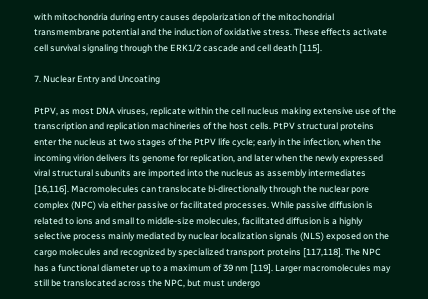with mitochondria during entry causes depolarization of the mitochondrial transmembrane potential and the induction of oxidative stress. These effects activate cell survival signaling through the ERK1/2 cascade and cell death [115].

7. Nuclear Entry and Uncoating

PtPV, as most DNA viruses, replicate within the cell nucleus making extensive use of the transcription and replication machineries of the host cells. PtPV structural proteins enter the nucleus at two stages of the PtPV life cycle; early in the infection, when the incoming virion delivers its genome for replication, and later when the newly expressed viral structural subunits are imported into the nucleus as assembly intermediates [16,116]. Macromolecules can translocate bi-directionally through the nuclear pore complex (NPC) via either passive or facilitated processes. While passive diffusion is related to ions and small to middle-size molecules, facilitated diffusion is a highly selective process mainly mediated by nuclear localization signals (NLS) exposed on the cargo molecules and recognized by specialized transport proteins [117,118]. The NPC has a functional diameter up to a maximum of 39 nm [119]. Larger macromolecules may still be translocated across the NPC, but must undergo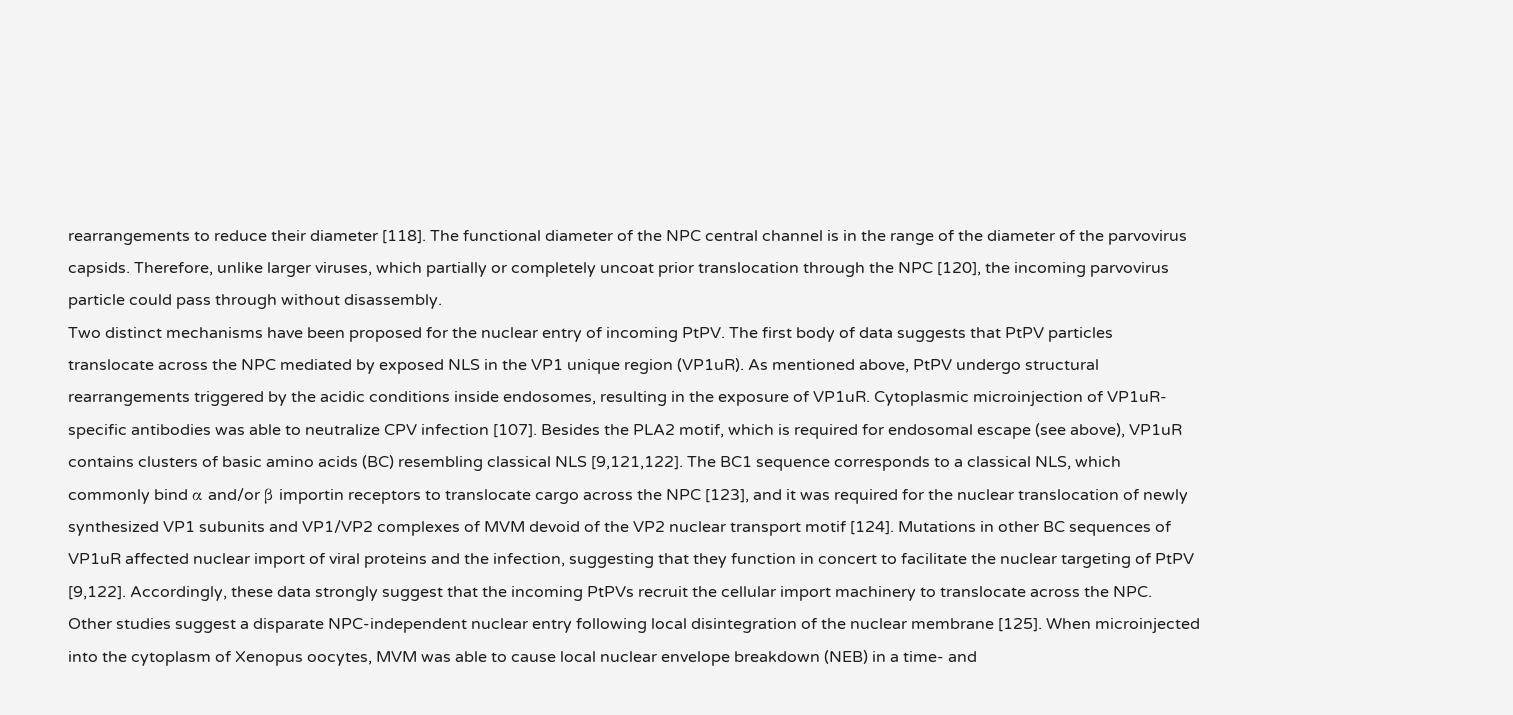rearrangements to reduce their diameter [118]. The functional diameter of the NPC central channel is in the range of the diameter of the parvovirus capsids. Therefore, unlike larger viruses, which partially or completely uncoat prior translocation through the NPC [120], the incoming parvovirus particle could pass through without disassembly.
Two distinct mechanisms have been proposed for the nuclear entry of incoming PtPV. The first body of data suggests that PtPV particles translocate across the NPC mediated by exposed NLS in the VP1 unique region (VP1uR). As mentioned above, PtPV undergo structural rearrangements triggered by the acidic conditions inside endosomes, resulting in the exposure of VP1uR. Cytoplasmic microinjection of VP1uR-specific antibodies was able to neutralize CPV infection [107]. Besides the PLA2 motif, which is required for endosomal escape (see above), VP1uR contains clusters of basic amino acids (BC) resembling classical NLS [9,121,122]. The BC1 sequence corresponds to a classical NLS, which commonly bind α and/or β importin receptors to translocate cargo across the NPC [123], and it was required for the nuclear translocation of newly synthesized VP1 subunits and VP1/VP2 complexes of MVM devoid of the VP2 nuclear transport motif [124]. Mutations in other BC sequences of VP1uR affected nuclear import of viral proteins and the infection, suggesting that they function in concert to facilitate the nuclear targeting of PtPV [9,122]. Accordingly, these data strongly suggest that the incoming PtPVs recruit the cellular import machinery to translocate across the NPC.
Other studies suggest a disparate NPC-independent nuclear entry following local disintegration of the nuclear membrane [125]. When microinjected into the cytoplasm of Xenopus oocytes, MVM was able to cause local nuclear envelope breakdown (NEB) in a time- and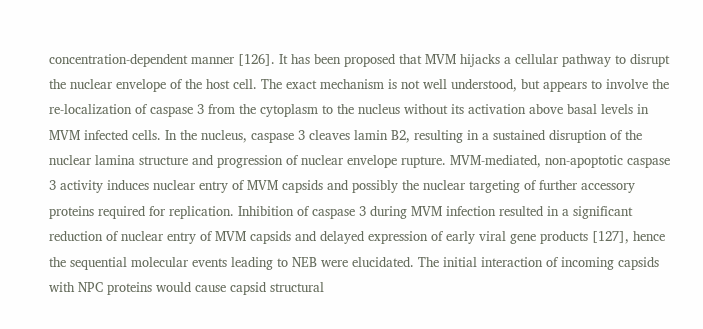concentration-dependent manner [126]. It has been proposed that MVM hijacks a cellular pathway to disrupt the nuclear envelope of the host cell. The exact mechanism is not well understood, but appears to involve the re-localization of caspase 3 from the cytoplasm to the nucleus without its activation above basal levels in MVM infected cells. In the nucleus, caspase 3 cleaves lamin B2, resulting in a sustained disruption of the nuclear lamina structure and progression of nuclear envelope rupture. MVM-mediated, non-apoptotic caspase 3 activity induces nuclear entry of MVM capsids and possibly the nuclear targeting of further accessory proteins required for replication. Inhibition of caspase 3 during MVM infection resulted in a significant reduction of nuclear entry of MVM capsids and delayed expression of early viral gene products [127], hence the sequential molecular events leading to NEB were elucidated. The initial interaction of incoming capsids with NPC proteins would cause capsid structural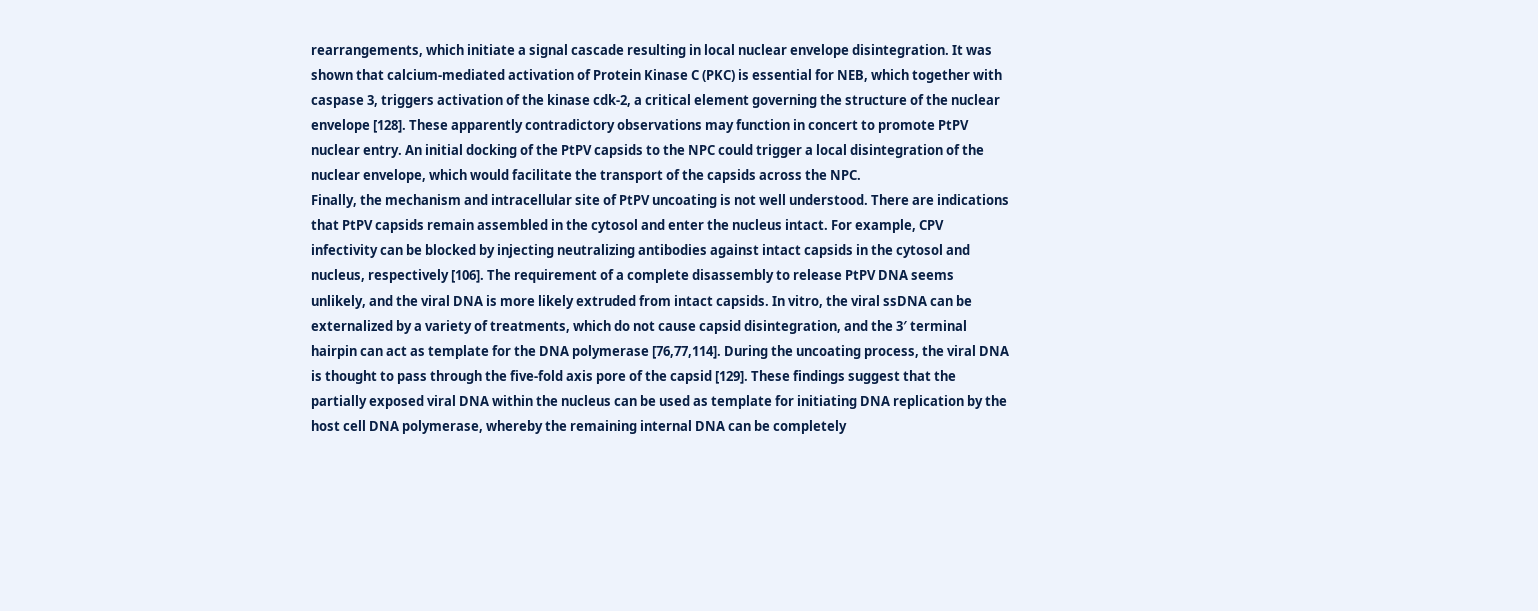rearrangements, which initiate a signal cascade resulting in local nuclear envelope disintegration. It was shown that calcium-mediated activation of Protein Kinase C (PKC) is essential for NEB, which together with caspase 3, triggers activation of the kinase cdk-2, a critical element governing the structure of the nuclear envelope [128]. These apparently contradictory observations may function in concert to promote PtPV nuclear entry. An initial docking of the PtPV capsids to the NPC could trigger a local disintegration of the nuclear envelope, which would facilitate the transport of the capsids across the NPC.
Finally, the mechanism and intracellular site of PtPV uncoating is not well understood. There are indications that PtPV capsids remain assembled in the cytosol and enter the nucleus intact. For example, CPV infectivity can be blocked by injecting neutralizing antibodies against intact capsids in the cytosol and nucleus, respectively [106]. The requirement of a complete disassembly to release PtPV DNA seems unlikely, and the viral DNA is more likely extruded from intact capsids. In vitro, the viral ssDNA can be externalized by a variety of treatments, which do not cause capsid disintegration, and the 3′ terminal hairpin can act as template for the DNA polymerase [76,77,114]. During the uncoating process, the viral DNA is thought to pass through the five-fold axis pore of the capsid [129]. These findings suggest that the partially exposed viral DNA within the nucleus can be used as template for initiating DNA replication by the host cell DNA polymerase, whereby the remaining internal DNA can be completely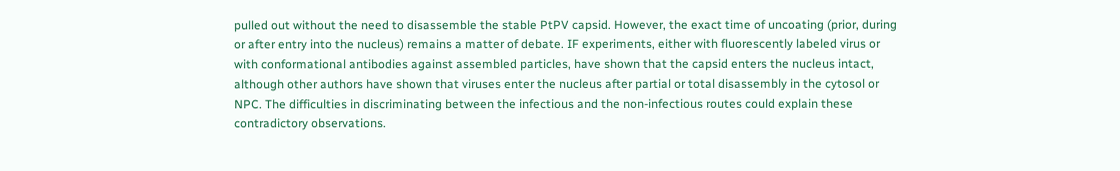pulled out without the need to disassemble the stable PtPV capsid. However, the exact time of uncoating (prior, during or after entry into the nucleus) remains a matter of debate. IF experiments, either with fluorescently labeled virus or with conformational antibodies against assembled particles, have shown that the capsid enters the nucleus intact, although other authors have shown that viruses enter the nucleus after partial or total disassembly in the cytosol or NPC. The difficulties in discriminating between the infectious and the non-infectious routes could explain these contradictory observations.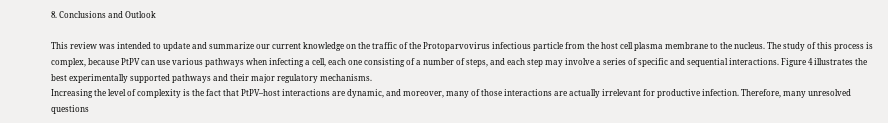8. Conclusions and Outlook

This review was intended to update and summarize our current knowledge on the traffic of the Protoparvovirus infectious particle from the host cell plasma membrane to the nucleus. The study of this process is complex, because PtPV can use various pathways when infecting a cell, each one consisting of a number of steps, and each step may involve a series of specific and sequential interactions. Figure 4 illustrates the best experimentally supported pathways and their major regulatory mechanisms.
Increasing the level of complexity is the fact that PtPV–host interactions are dynamic, and moreover, many of those interactions are actually irrelevant for productive infection. Therefore, many unresolved questions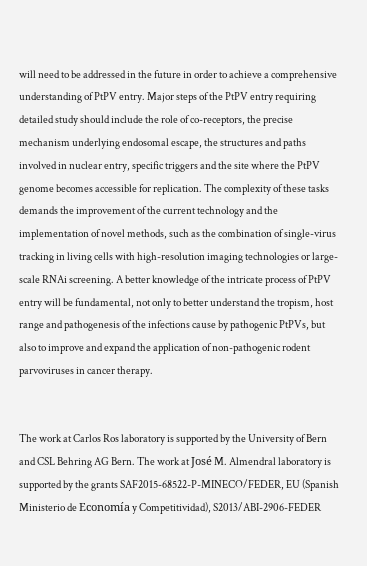will need to be addressed in the future in order to achieve a comprehensive understanding of PtPV entry. Major steps of the PtPV entry requiring detailed study should include the role of co-receptors, the precise mechanism underlying endosomal escape, the structures and paths involved in nuclear entry, specific triggers and the site where the PtPV genome becomes accessible for replication. The complexity of these tasks demands the improvement of the current technology and the implementation of novel methods, such as the combination of single-virus tracking in living cells with high-resolution imaging technologies or large-scale RNAi screening. A better knowledge of the intricate process of PtPV entry will be fundamental, not only to better understand the tropism, host range and pathogenesis of the infections cause by pathogenic PtPVs, but also to improve and expand the application of non-pathogenic rodent parvoviruses in cancer therapy.


The work at Carlos Ros laboratory is supported by the University of Bern and CSL Behring AG Bern. The work at José M. Almendral laboratory is supported by the grants SAF2015-68522-P-MINECO/FEDER, EU (Spanish Ministerio de Economía y Competitividad), S2013/ABI-2906-FEDER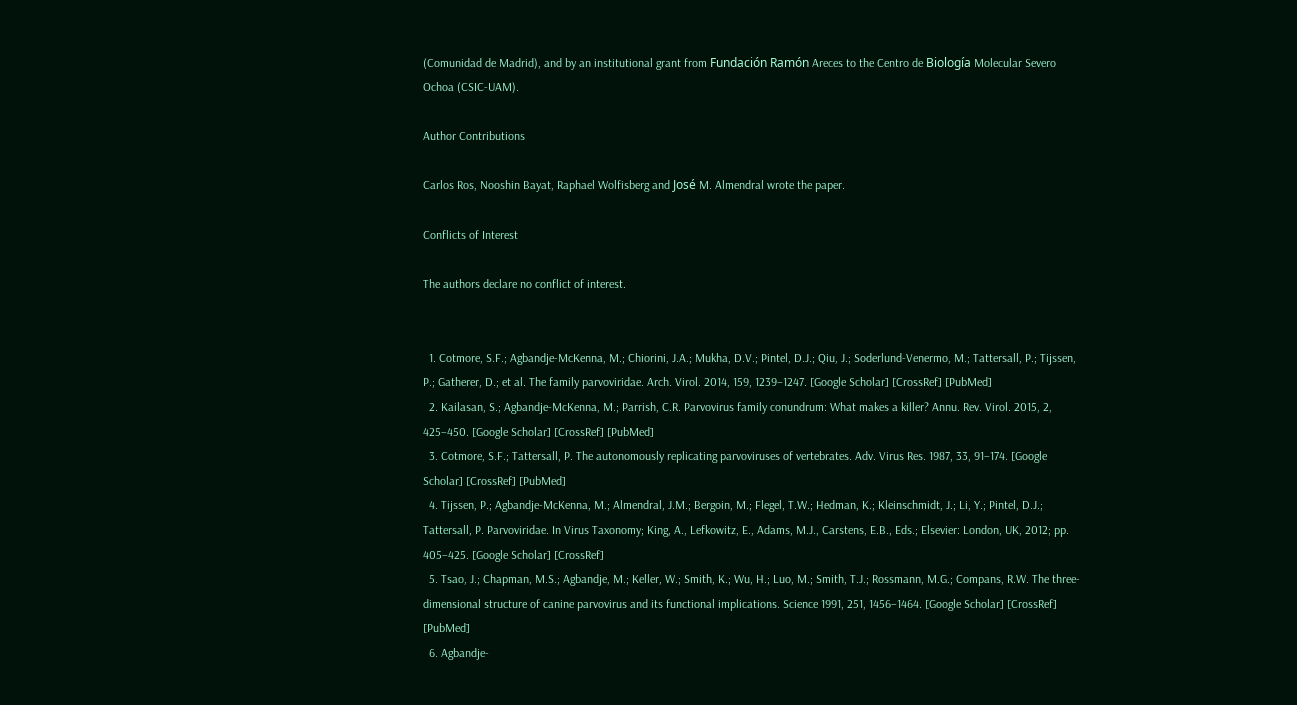(Comunidad de Madrid), and by an institutional grant from Fundación Ramón Areces to the Centro de Biología Molecular Severo Ochoa (CSIC-UAM).

Author Contributions

Carlos Ros, Nooshin Bayat, Raphael Wolfisberg and José M. Almendral wrote the paper.

Conflicts of Interest

The authors declare no conflict of interest.


  1. Cotmore, S.F.; Agbandje-McKenna, M.; Chiorini, J.A.; Mukha, D.V.; Pintel, D.J.; Qiu, J.; Soderlund-Venermo, M.; Tattersall, P.; Tijssen, P.; Gatherer, D.; et al. The family parvoviridae. Arch. Virol. 2014, 159, 1239–1247. [Google Scholar] [CrossRef] [PubMed]
  2. Kailasan, S.; Agbandje-McKenna, M.; Parrish, C.R. Parvovirus family conundrum: What makes a killer? Annu. Rev. Virol. 2015, 2, 425–450. [Google Scholar] [CrossRef] [PubMed]
  3. Cotmore, S.F.; Tattersall, P. The autonomously replicating parvoviruses of vertebrates. Adv. Virus Res. 1987, 33, 91–174. [Google Scholar] [CrossRef] [PubMed]
  4. Tijssen, P.; Agbandje-McKenna, M.; Almendral, J.M.; Bergoin, M.; Flegel, T.W.; Hedman, K.; Kleinschmidt, J.; Li, Y.; Pintel, D.J.; Tattersall, P. Parvoviridae. In Virus Taxonomy; King, A., Lefkowitz, E., Adams, M.J., Carstens, E.B., Eds.; Elsevier: London, UK, 2012; pp. 405–425. [Google Scholar] [CrossRef]
  5. Tsao, J.; Chapman, M.S.; Agbandje, M.; Keller, W.; Smith, K.; Wu, H.; Luo, M.; Smith, T.J.; Rossmann, M.G.; Compans, R.W. The three-dimensional structure of canine parvovirus and its functional implications. Science 1991, 251, 1456–1464. [Google Scholar] [CrossRef] [PubMed]
  6. Agbandje-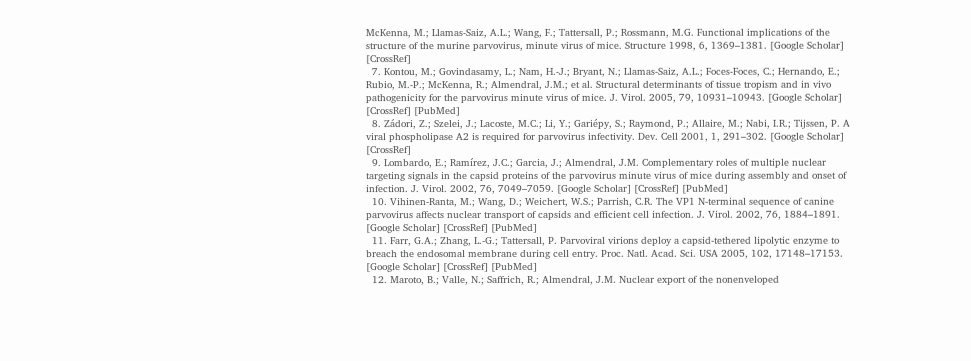McKenna, M.; Llamas-Saiz, A.L.; Wang, F.; Tattersall, P.; Rossmann, M.G. Functional implications of the structure of the murine parvovirus, minute virus of mice. Structure 1998, 6, 1369–1381. [Google Scholar] [CrossRef]
  7. Kontou, M.; Govindasamy, L.; Nam, H.-J.; Bryant, N.; Llamas-Saiz, A.L.; Foces-Foces, C.; Hernando, E.; Rubio, M.-P.; McKenna, R.; Almendral, J.M.; et al. Structural determinants of tissue tropism and in vivo pathogenicity for the parvovirus minute virus of mice. J. Virol. 2005, 79, 10931–10943. [Google Scholar] [CrossRef] [PubMed]
  8. Zádori, Z.; Szelei, J.; Lacoste, M.C.; Li, Y.; Gariépy, S.; Raymond, P.; Allaire, M.; Nabi, I.R.; Tijssen, P. A viral phospholipase A2 is required for parvovirus infectivity. Dev. Cell 2001, 1, 291–302. [Google Scholar] [CrossRef]
  9. Lombardo, E.; Ramírez, J.C.; Garcia, J.; Almendral, J.M. Complementary roles of multiple nuclear targeting signals in the capsid proteins of the parvovirus minute virus of mice during assembly and onset of infection. J. Virol. 2002, 76, 7049–7059. [Google Scholar] [CrossRef] [PubMed]
  10. Vihinen-Ranta, M.; Wang, D.; Weichert, W.S.; Parrish, C.R. The VP1 N-terminal sequence of canine parvovirus affects nuclear transport of capsids and efficient cell infection. J. Virol. 2002, 76, 1884–1891. [Google Scholar] [CrossRef] [PubMed]
  11. Farr, G.A.; Zhang, L.-G.; Tattersall, P. Parvoviral virions deploy a capsid-tethered lipolytic enzyme to breach the endosomal membrane during cell entry. Proc. Natl. Acad. Sci. USA 2005, 102, 17148–17153. [Google Scholar] [CrossRef] [PubMed]
  12. Maroto, B.; Valle, N.; Saffrich, R.; Almendral, J.M. Nuclear export of the nonenveloped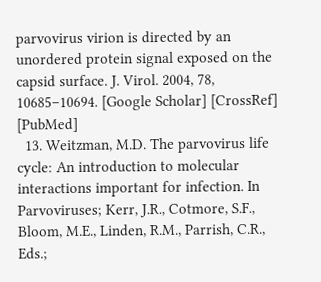parvovirus virion is directed by an unordered protein signal exposed on the capsid surface. J. Virol. 2004, 78, 10685–10694. [Google Scholar] [CrossRef] [PubMed]
  13. Weitzman, M.D. The parvovirus life cycle: An introduction to molecular interactions important for infection. In Parvoviruses; Kerr, J.R., Cotmore, S.F., Bloom, M.E., Linden, R.M., Parrish, C.R., Eds.;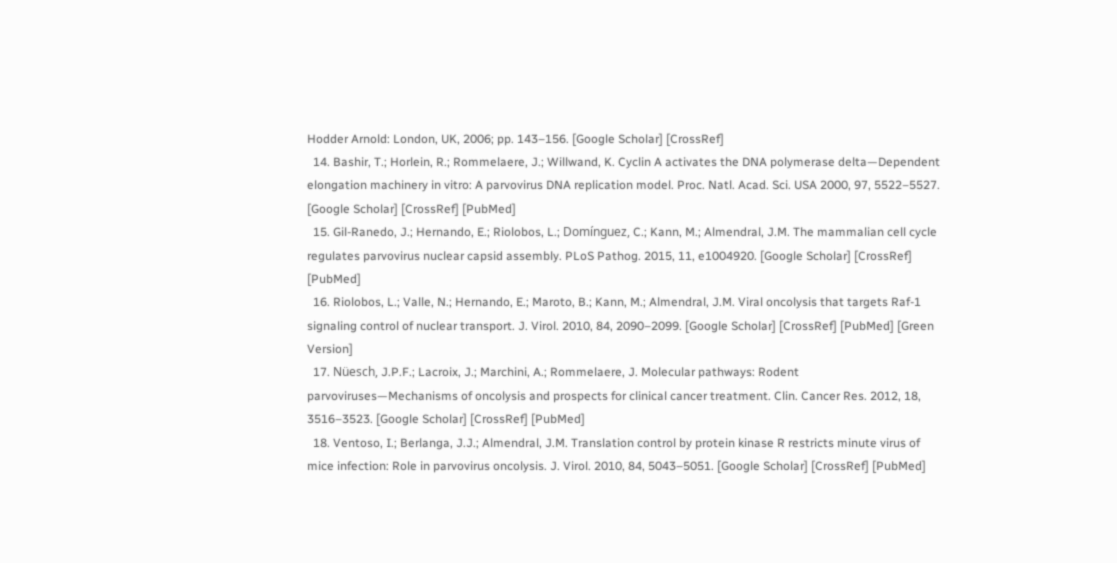Hodder Arnold: London, UK, 2006; pp. 143–156. [Google Scholar] [CrossRef]
  14. Bashir, T.; Horlein, R.; Rommelaere, J.; Willwand, K. Cyclin A activates the DNA polymerase delta—Dependent elongation machinery in vitro: A parvovirus DNA replication model. Proc. Natl. Acad. Sci. USA 2000, 97, 5522–5527. [Google Scholar] [CrossRef] [PubMed]
  15. Gil-Ranedo, J.; Hernando, E.; Riolobos, L.; Domínguez, C.; Kann, M.; Almendral, J.M. The mammalian cell cycle regulates parvovirus nuclear capsid assembly. PLoS Pathog. 2015, 11, e1004920. [Google Scholar] [CrossRef] [PubMed]
  16. Riolobos, L.; Valle, N.; Hernando, E.; Maroto, B.; Kann, M.; Almendral, J.M. Viral oncolysis that targets Raf-1 signaling control of nuclear transport. J. Virol. 2010, 84, 2090–2099. [Google Scholar] [CrossRef] [PubMed] [Green Version]
  17. Nüesch, J.P.F.; Lacroix, J.; Marchini, A.; Rommelaere, J. Molecular pathways: Rodent parvoviruses—Mechanisms of oncolysis and prospects for clinical cancer treatment. Clin. Cancer Res. 2012, 18, 3516–3523. [Google Scholar] [CrossRef] [PubMed]
  18. Ventoso, I.; Berlanga, J.J.; Almendral, J.M. Translation control by protein kinase R restricts minute virus of mice infection: Role in parvovirus oncolysis. J. Virol. 2010, 84, 5043–5051. [Google Scholar] [CrossRef] [PubMed]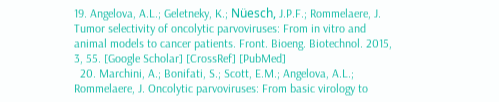19. Angelova, A.L.; Geletneky, K.; Nüesch, J.P.F.; Rommelaere, J. Tumor selectivity of oncolytic parvoviruses: From in vitro and animal models to cancer patients. Front. Bioeng. Biotechnol. 2015, 3, 55. [Google Scholar] [CrossRef] [PubMed]
  20. Marchini, A.; Bonifati, S.; Scott, E.M.; Angelova, A.L.; Rommelaere, J. Oncolytic parvoviruses: From basic virology to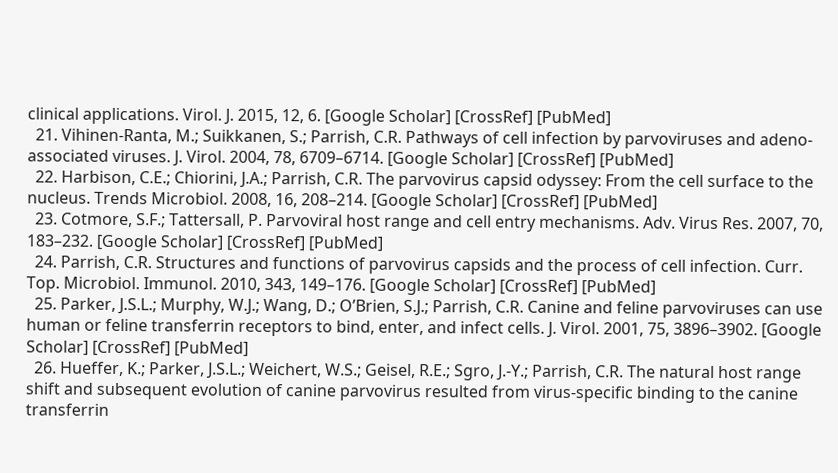clinical applications. Virol. J. 2015, 12, 6. [Google Scholar] [CrossRef] [PubMed]
  21. Vihinen-Ranta, M.; Suikkanen, S.; Parrish, C.R. Pathways of cell infection by parvoviruses and adeno-associated viruses. J. Virol. 2004, 78, 6709–6714. [Google Scholar] [CrossRef] [PubMed]
  22. Harbison, C.E.; Chiorini, J.A.; Parrish, C.R. The parvovirus capsid odyssey: From the cell surface to the nucleus. Trends Microbiol. 2008, 16, 208–214. [Google Scholar] [CrossRef] [PubMed]
  23. Cotmore, S.F.; Tattersall, P. Parvoviral host range and cell entry mechanisms. Adv. Virus Res. 2007, 70, 183–232. [Google Scholar] [CrossRef] [PubMed]
  24. Parrish, C.R. Structures and functions of parvovirus capsids and the process of cell infection. Curr. Top. Microbiol. Immunol. 2010, 343, 149–176. [Google Scholar] [CrossRef] [PubMed]
  25. Parker, J.S.L.; Murphy, W.J.; Wang, D.; O’Brien, S.J.; Parrish, C.R. Canine and feline parvoviruses can use human or feline transferrin receptors to bind, enter, and infect cells. J. Virol. 2001, 75, 3896–3902. [Google Scholar] [CrossRef] [PubMed]
  26. Hueffer, K.; Parker, J.S.L.; Weichert, W.S.; Geisel, R.E.; Sgro, J.-Y.; Parrish, C.R. The natural host range shift and subsequent evolution of canine parvovirus resulted from virus-specific binding to the canine transferrin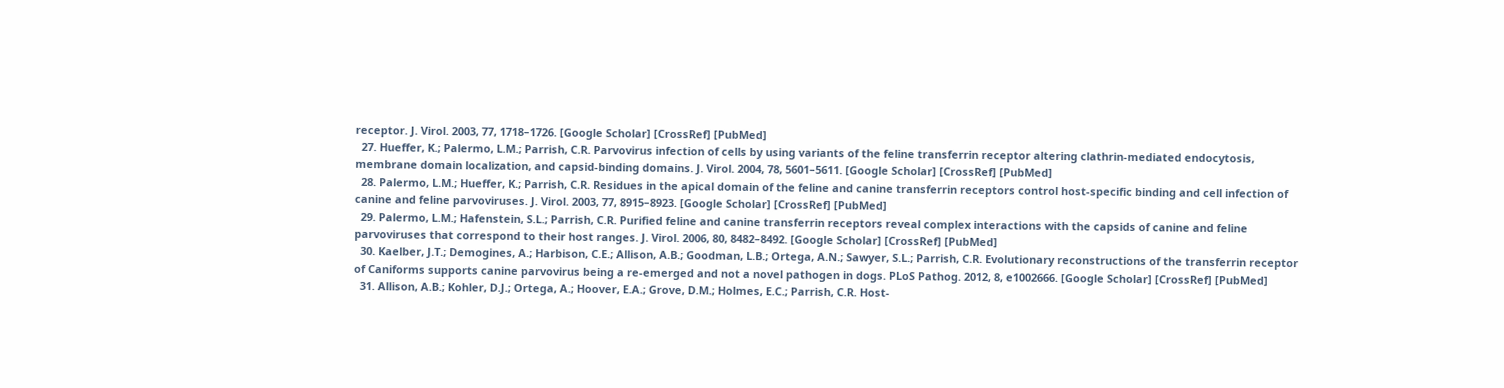receptor. J. Virol. 2003, 77, 1718–1726. [Google Scholar] [CrossRef] [PubMed]
  27. Hueffer, K.; Palermo, L.M.; Parrish, C.R. Parvovirus infection of cells by using variants of the feline transferrin receptor altering clathrin-mediated endocytosis, membrane domain localization, and capsid-binding domains. J. Virol. 2004, 78, 5601–5611. [Google Scholar] [CrossRef] [PubMed]
  28. Palermo, L.M.; Hueffer, K.; Parrish, C.R. Residues in the apical domain of the feline and canine transferrin receptors control host-specific binding and cell infection of canine and feline parvoviruses. J. Virol. 2003, 77, 8915–8923. [Google Scholar] [CrossRef] [PubMed]
  29. Palermo, L.M.; Hafenstein, S.L.; Parrish, C.R. Purified feline and canine transferrin receptors reveal complex interactions with the capsids of canine and feline parvoviruses that correspond to their host ranges. J. Virol. 2006, 80, 8482–8492. [Google Scholar] [CrossRef] [PubMed]
  30. Kaelber, J.T.; Demogines, A.; Harbison, C.E.; Allison, A.B.; Goodman, L.B.; Ortega, A.N.; Sawyer, S.L.; Parrish, C.R. Evolutionary reconstructions of the transferrin receptor of Caniforms supports canine parvovirus being a re-emerged and not a novel pathogen in dogs. PLoS Pathog. 2012, 8, e1002666. [Google Scholar] [CrossRef] [PubMed]
  31. Allison, A.B.; Kohler, D.J.; Ortega, A.; Hoover, E.A.; Grove, D.M.; Holmes, E.C.; Parrish, C.R. Host-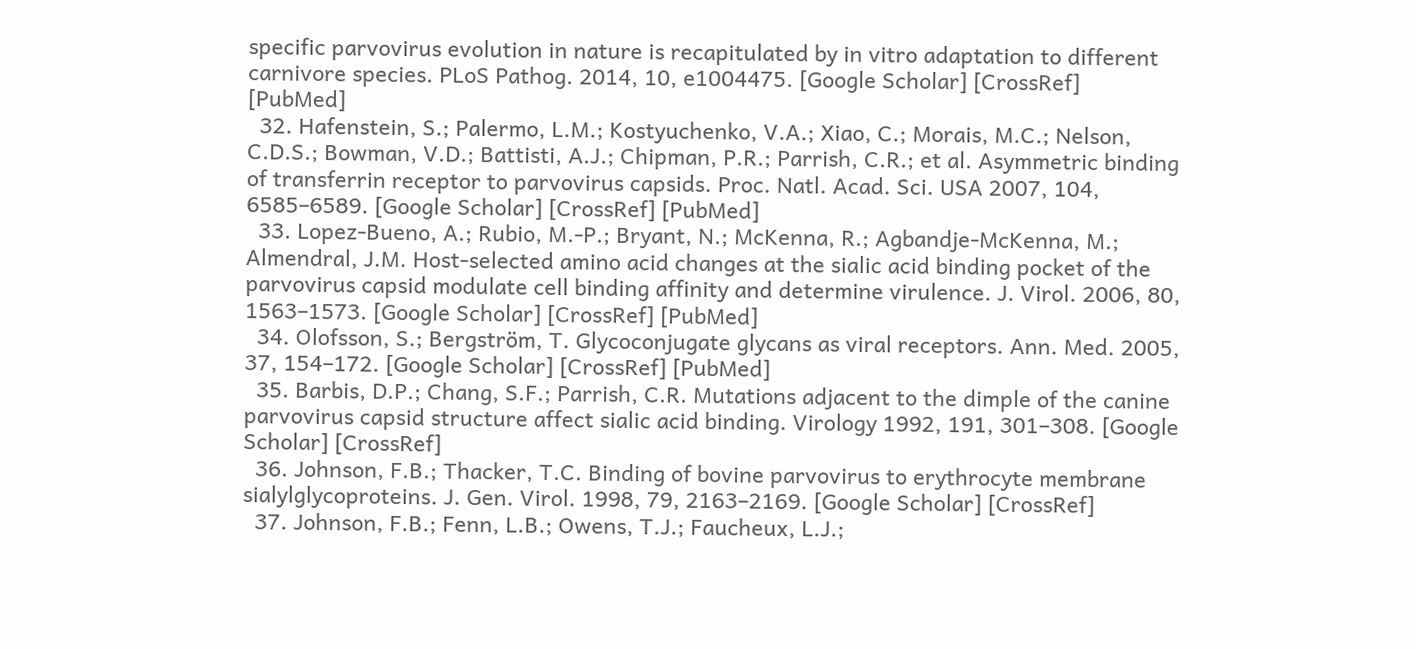specific parvovirus evolution in nature is recapitulated by in vitro adaptation to different carnivore species. PLoS Pathog. 2014, 10, e1004475. [Google Scholar] [CrossRef] [PubMed]
  32. Hafenstein, S.; Palermo, L.M.; Kostyuchenko, V.A.; Xiao, C.; Morais, M.C.; Nelson, C.D.S.; Bowman, V.D.; Battisti, A.J.; Chipman, P.R.; Parrish, C.R.; et al. Asymmetric binding of transferrin receptor to parvovirus capsids. Proc. Natl. Acad. Sci. USA 2007, 104, 6585–6589. [Google Scholar] [CrossRef] [PubMed]
  33. Lopez-Bueno, A.; Rubio, M.-P.; Bryant, N.; McKenna, R.; Agbandje-McKenna, M.; Almendral, J.M. Host-selected amino acid changes at the sialic acid binding pocket of the parvovirus capsid modulate cell binding affinity and determine virulence. J. Virol. 2006, 80, 1563–1573. [Google Scholar] [CrossRef] [PubMed]
  34. Olofsson, S.; Bergström, T. Glycoconjugate glycans as viral receptors. Ann. Med. 2005, 37, 154–172. [Google Scholar] [CrossRef] [PubMed]
  35. Barbis, D.P.; Chang, S.F.; Parrish, C.R. Mutations adjacent to the dimple of the canine parvovirus capsid structure affect sialic acid binding. Virology 1992, 191, 301–308. [Google Scholar] [CrossRef]
  36. Johnson, F.B.; Thacker, T.C. Binding of bovine parvovirus to erythrocyte membrane sialylglycoproteins. J. Gen. Virol. 1998, 79, 2163–2169. [Google Scholar] [CrossRef]
  37. Johnson, F.B.; Fenn, L.B.; Owens, T.J.; Faucheux, L.J.;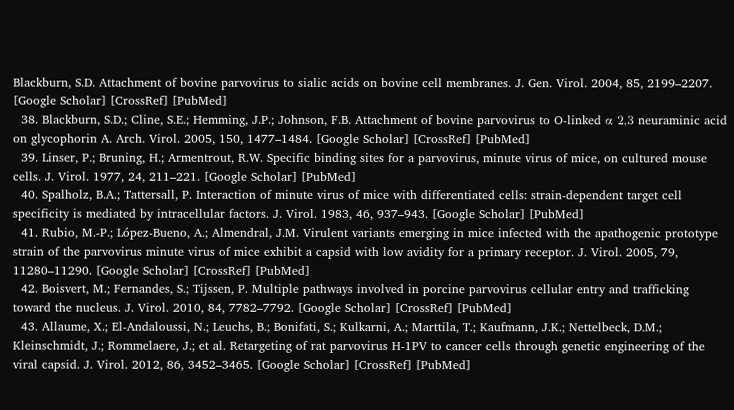Blackburn, S.D. Attachment of bovine parvovirus to sialic acids on bovine cell membranes. J. Gen. Virol. 2004, 85, 2199–2207. [Google Scholar] [CrossRef] [PubMed]
  38. Blackburn, S.D.; Cline, S.E.; Hemming, J.P.; Johnson, F.B. Attachment of bovine parvovirus to O-linked α 2,3 neuraminic acid on glycophorin A. Arch. Virol. 2005, 150, 1477–1484. [Google Scholar] [CrossRef] [PubMed]
  39. Linser, P.; Bruning, H.; Armentrout, R.W. Specific binding sites for a parvovirus, minute virus of mice, on cultured mouse cells. J. Virol. 1977, 24, 211–221. [Google Scholar] [PubMed]
  40. Spalholz, B.A.; Tattersall, P. Interaction of minute virus of mice with differentiated cells: strain-dependent target cell specificity is mediated by intracellular factors. J. Virol. 1983, 46, 937–943. [Google Scholar] [PubMed]
  41. Rubio, M.-P.; López-Bueno, A.; Almendral, J.M. Virulent variants emerging in mice infected with the apathogenic prototype strain of the parvovirus minute virus of mice exhibit a capsid with low avidity for a primary receptor. J. Virol. 2005, 79, 11280–11290. [Google Scholar] [CrossRef] [PubMed]
  42. Boisvert, M.; Fernandes, S.; Tijssen, P. Multiple pathways involved in porcine parvovirus cellular entry and trafficking toward the nucleus. J. Virol. 2010, 84, 7782–7792. [Google Scholar] [CrossRef] [PubMed]
  43. Allaume, X.; El-Andaloussi, N.; Leuchs, B.; Bonifati, S.; Kulkarni, A.; Marttila, T.; Kaufmann, J.K.; Nettelbeck, D.M.; Kleinschmidt, J.; Rommelaere, J.; et al. Retargeting of rat parvovirus H-1PV to cancer cells through genetic engineering of the viral capsid. J. Virol. 2012, 86, 3452–3465. [Google Scholar] [CrossRef] [PubMed]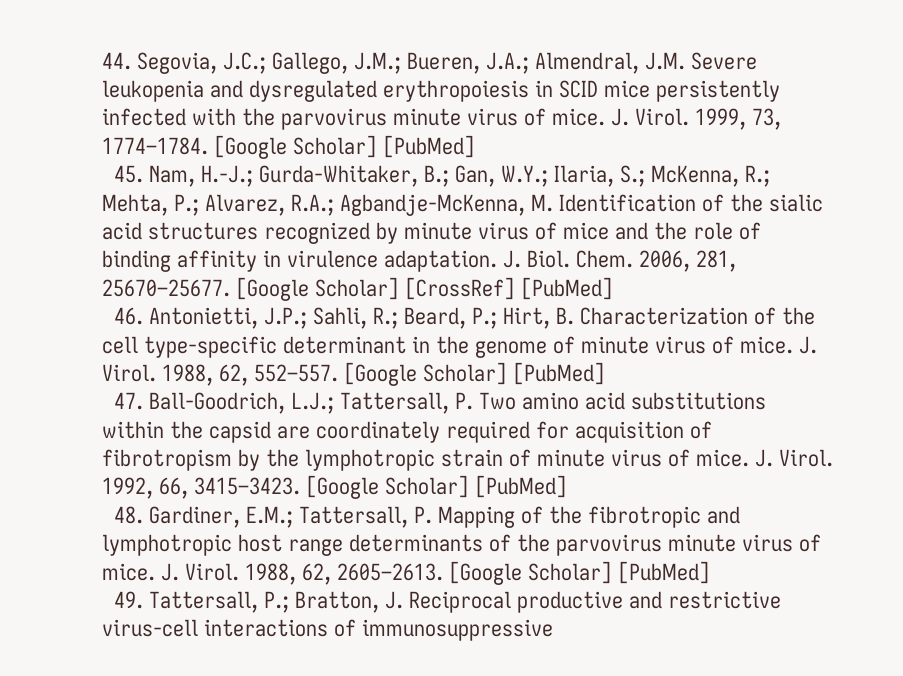44. Segovia, J.C.; Gallego, J.M.; Bueren, J.A.; Almendral, J.M. Severe leukopenia and dysregulated erythropoiesis in SCID mice persistently infected with the parvovirus minute virus of mice. J. Virol. 1999, 73, 1774–1784. [Google Scholar] [PubMed]
  45. Nam, H.-J.; Gurda-Whitaker, B.; Gan, W.Y.; Ilaria, S.; McKenna, R.; Mehta, P.; Alvarez, R.A.; Agbandje-McKenna, M. Identification of the sialic acid structures recognized by minute virus of mice and the role of binding affinity in virulence adaptation. J. Biol. Chem. 2006, 281, 25670–25677. [Google Scholar] [CrossRef] [PubMed]
  46. Antonietti, J.P.; Sahli, R.; Beard, P.; Hirt, B. Characterization of the cell type-specific determinant in the genome of minute virus of mice. J. Virol. 1988, 62, 552–557. [Google Scholar] [PubMed]
  47. Ball-Goodrich, L.J.; Tattersall, P. Two amino acid substitutions within the capsid are coordinately required for acquisition of fibrotropism by the lymphotropic strain of minute virus of mice. J. Virol. 1992, 66, 3415–3423. [Google Scholar] [PubMed]
  48. Gardiner, E.M.; Tattersall, P. Mapping of the fibrotropic and lymphotropic host range determinants of the parvovirus minute virus of mice. J. Virol. 1988, 62, 2605–2613. [Google Scholar] [PubMed]
  49. Tattersall, P.; Bratton, J. Reciprocal productive and restrictive virus-cell interactions of immunosuppressive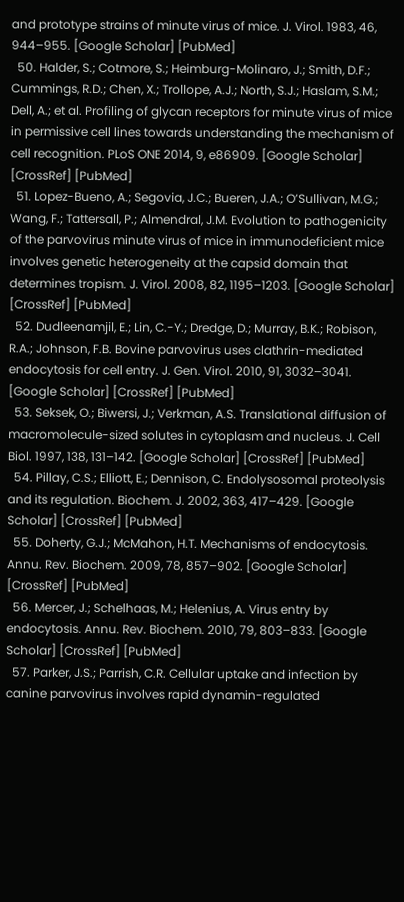and prototype strains of minute virus of mice. J. Virol. 1983, 46, 944–955. [Google Scholar] [PubMed]
  50. Halder, S.; Cotmore, S.; Heimburg-Molinaro, J.; Smith, D.F.; Cummings, R.D.; Chen, X.; Trollope, A.J.; North, S.J.; Haslam, S.M.; Dell, A.; et al. Profiling of glycan receptors for minute virus of mice in permissive cell lines towards understanding the mechanism of cell recognition. PLoS ONE 2014, 9, e86909. [Google Scholar] [CrossRef] [PubMed]
  51. Lopez-Bueno, A.; Segovia, J.C.; Bueren, J.A.; O’Sullivan, M.G.; Wang, F.; Tattersall, P.; Almendral, J.M. Evolution to pathogenicity of the parvovirus minute virus of mice in immunodeficient mice involves genetic heterogeneity at the capsid domain that determines tropism. J. Virol. 2008, 82, 1195–1203. [Google Scholar] [CrossRef] [PubMed]
  52. Dudleenamjil, E.; Lin, C.-Y.; Dredge, D.; Murray, B.K.; Robison, R.A.; Johnson, F.B. Bovine parvovirus uses clathrin-mediated endocytosis for cell entry. J. Gen. Virol. 2010, 91, 3032–3041. [Google Scholar] [CrossRef] [PubMed]
  53. Seksek, O.; Biwersi, J.; Verkman, A.S. Translational diffusion of macromolecule-sized solutes in cytoplasm and nucleus. J. Cell Biol. 1997, 138, 131–142. [Google Scholar] [CrossRef] [PubMed]
  54. Pillay, C.S.; Elliott, E.; Dennison, C. Endolysosomal proteolysis and its regulation. Biochem. J. 2002, 363, 417–429. [Google Scholar] [CrossRef] [PubMed]
  55. Doherty, G.J.; McMahon, H.T. Mechanisms of endocytosis. Annu. Rev. Biochem. 2009, 78, 857–902. [Google Scholar] [CrossRef] [PubMed]
  56. Mercer, J.; Schelhaas, M.; Helenius, A. Virus entry by endocytosis. Annu. Rev. Biochem. 2010, 79, 803–833. [Google Scholar] [CrossRef] [PubMed]
  57. Parker, J.S.; Parrish, C.R. Cellular uptake and infection by canine parvovirus involves rapid dynamin-regulated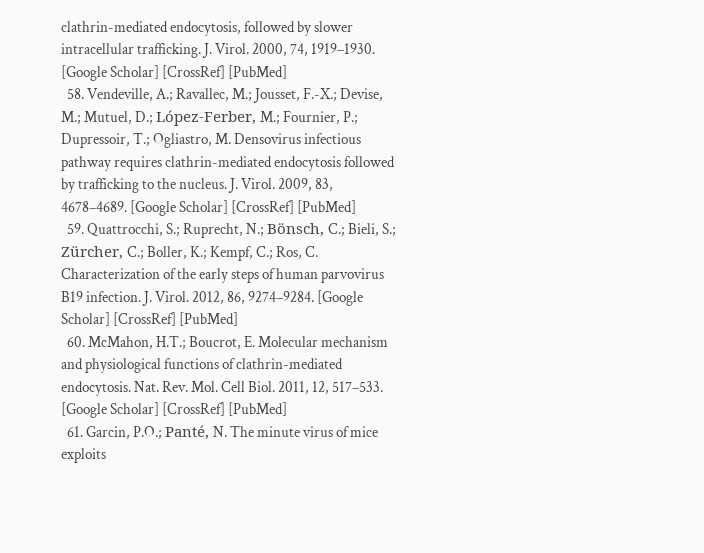clathrin-mediated endocytosis, followed by slower intracellular trafficking. J. Virol. 2000, 74, 1919–1930. [Google Scholar] [CrossRef] [PubMed]
  58. Vendeville, A.; Ravallec, M.; Jousset, F.-X.; Devise, M.; Mutuel, D.; López-Ferber, M.; Fournier, P.; Dupressoir, T.; Ogliastro, M. Densovirus infectious pathway requires clathrin-mediated endocytosis followed by trafficking to the nucleus. J. Virol. 2009, 83, 4678–4689. [Google Scholar] [CrossRef] [PubMed]
  59. Quattrocchi, S.; Ruprecht, N.; Bönsch, C.; Bieli, S.; Zürcher, C.; Boller, K.; Kempf, C.; Ros, C. Characterization of the early steps of human parvovirus B19 infection. J. Virol. 2012, 86, 9274–9284. [Google Scholar] [CrossRef] [PubMed]
  60. McMahon, H.T.; Boucrot, E. Molecular mechanism and physiological functions of clathrin-mediated endocytosis. Nat. Rev. Mol. Cell Biol. 2011, 12, 517–533. [Google Scholar] [CrossRef] [PubMed]
  61. Garcin, P.O.; Panté, N. The minute virus of mice exploits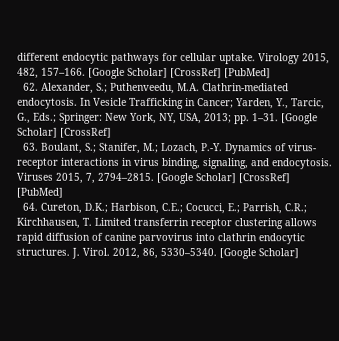different endocytic pathways for cellular uptake. Virology 2015, 482, 157–166. [Google Scholar] [CrossRef] [PubMed]
  62. Alexander, S.; Puthenveedu, M.A. Clathrin-mediated endocytosis. In Vesicle Trafficking in Cancer; Yarden, Y., Tarcic, G., Eds.; Springer: New York, NY, USA, 2013; pp. 1–31. [Google Scholar] [CrossRef]
  63. Boulant, S.; Stanifer, M.; Lozach, P.-Y. Dynamics of virus-receptor interactions in virus binding, signaling, and endocytosis. Viruses 2015, 7, 2794–2815. [Google Scholar] [CrossRef] [PubMed]
  64. Cureton, D.K.; Harbison, C.E.; Cocucci, E.; Parrish, C.R.; Kirchhausen, T. Limited transferrin receptor clustering allows rapid diffusion of canine parvovirus into clathrin endocytic structures. J. Virol. 2012, 86, 5330–5340. [Google Scholar]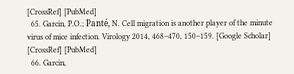[CrossRef] [PubMed]
  65. Garcin, P.O.; Panté, N. Cell migration is another player of the minute virus of mice infection. Virology 2014, 468–470, 150–159. [Google Scholar] [CrossRef] [PubMed]
  66. Garcin,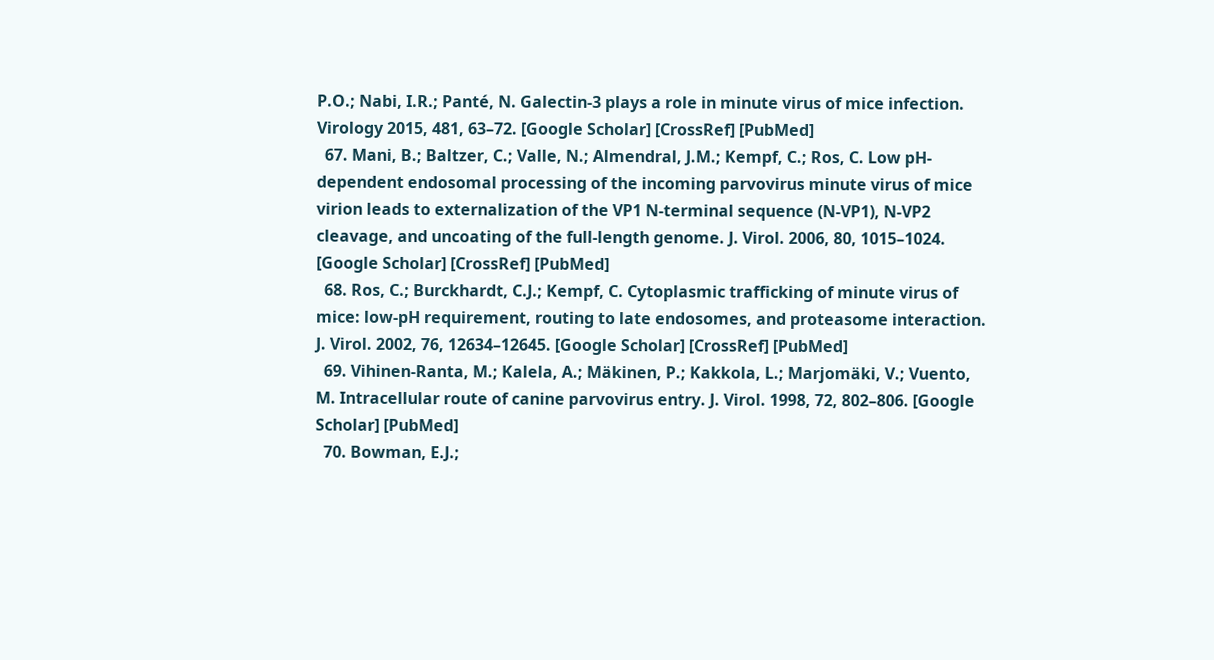P.O.; Nabi, I.R.; Panté, N. Galectin-3 plays a role in minute virus of mice infection. Virology 2015, 481, 63–72. [Google Scholar] [CrossRef] [PubMed]
  67. Mani, B.; Baltzer, C.; Valle, N.; Almendral, J.M.; Kempf, C.; Ros, C. Low pH-dependent endosomal processing of the incoming parvovirus minute virus of mice virion leads to externalization of the VP1 N-terminal sequence (N-VP1), N-VP2 cleavage, and uncoating of the full-length genome. J. Virol. 2006, 80, 1015–1024. [Google Scholar] [CrossRef] [PubMed]
  68. Ros, C.; Burckhardt, C.J.; Kempf, C. Cytoplasmic trafficking of minute virus of mice: low-pH requirement, routing to late endosomes, and proteasome interaction. J. Virol. 2002, 76, 12634–12645. [Google Scholar] [CrossRef] [PubMed]
  69. Vihinen-Ranta, M.; Kalela, A.; Mäkinen, P.; Kakkola, L.; Marjomäki, V.; Vuento, M. Intracellular route of canine parvovirus entry. J. Virol. 1998, 72, 802–806. [Google Scholar] [PubMed]
  70. Bowman, E.J.;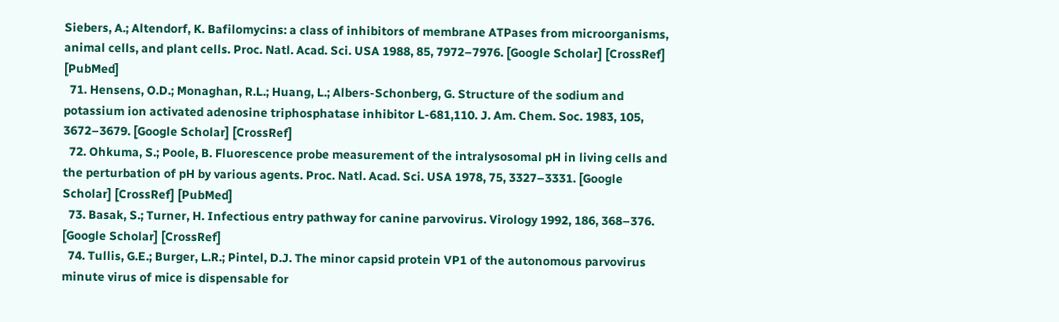Siebers, A.; Altendorf, K. Bafilomycins: a class of inhibitors of membrane ATPases from microorganisms, animal cells, and plant cells. Proc. Natl. Acad. Sci. USA 1988, 85, 7972–7976. [Google Scholar] [CrossRef] [PubMed]
  71. Hensens, O.D.; Monaghan, R.L.; Huang, L.; Albers-Schonberg, G. Structure of the sodium and potassium ion activated adenosine triphosphatase inhibitor L-681,110. J. Am. Chem. Soc. 1983, 105, 3672–3679. [Google Scholar] [CrossRef]
  72. Ohkuma, S.; Poole, B. Fluorescence probe measurement of the intralysosomal pH in living cells and the perturbation of pH by various agents. Proc. Natl. Acad. Sci. USA 1978, 75, 3327–3331. [Google Scholar] [CrossRef] [PubMed]
  73. Basak, S.; Turner, H. Infectious entry pathway for canine parvovirus. Virology 1992, 186, 368–376. [Google Scholar] [CrossRef]
  74. Tullis, G.E.; Burger, L.R.; Pintel, D.J. The minor capsid protein VP1 of the autonomous parvovirus minute virus of mice is dispensable for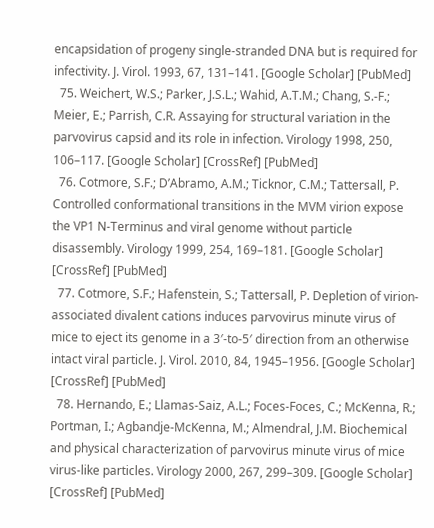encapsidation of progeny single-stranded DNA but is required for infectivity. J. Virol. 1993, 67, 131–141. [Google Scholar] [PubMed]
  75. Weichert, W.S.; Parker, J.S.L.; Wahid, A.T.M.; Chang, S.-F.; Meier, E.; Parrish, C.R. Assaying for structural variation in the parvovirus capsid and its role in infection. Virology 1998, 250, 106–117. [Google Scholar] [CrossRef] [PubMed]
  76. Cotmore, S.F.; D’Abramo, A.M.; Ticknor, C.M.; Tattersall, P. Controlled conformational transitions in the MVM virion expose the VP1 N-Terminus and viral genome without particle disassembly. Virology 1999, 254, 169–181. [Google Scholar] [CrossRef] [PubMed]
  77. Cotmore, S.F.; Hafenstein, S.; Tattersall, P. Depletion of virion-associated divalent cations induces parvovirus minute virus of mice to eject its genome in a 3′-to-5′ direction from an otherwise intact viral particle. J. Virol. 2010, 84, 1945–1956. [Google Scholar] [CrossRef] [PubMed]
  78. Hernando, E.; Llamas-Saiz, A.L.; Foces-Foces, C.; McKenna, R.; Portman, I.; Agbandje-McKenna, M.; Almendral, J.M. Biochemical and physical characterization of parvovirus minute virus of mice virus-like particles. Virology 2000, 267, 299–309. [Google Scholar] [CrossRef] [PubMed]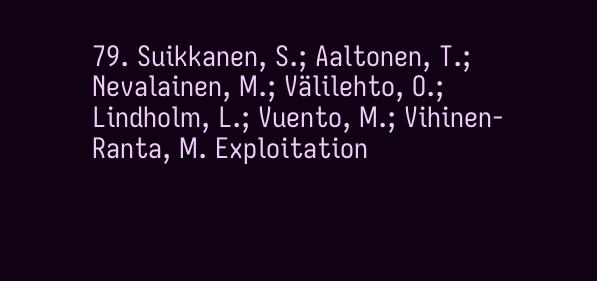79. Suikkanen, S.; Aaltonen, T.; Nevalainen, M.; Välilehto, O.; Lindholm, L.; Vuento, M.; Vihinen-Ranta, M. Exploitation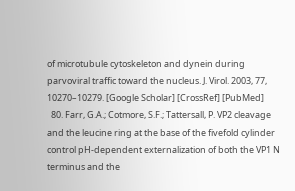of microtubule cytoskeleton and dynein during parvoviral traffic toward the nucleus. J. Virol. 2003, 77, 10270–10279. [Google Scholar] [CrossRef] [PubMed]
  80. Farr, G.A.; Cotmore, S.F.; Tattersall, P. VP2 cleavage and the leucine ring at the base of the fivefold cylinder control pH-dependent externalization of both the VP1 N terminus and the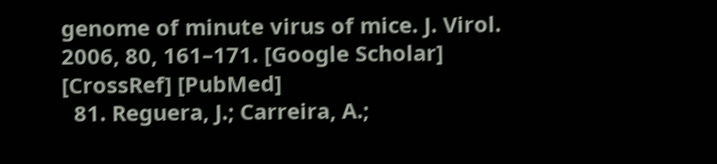genome of minute virus of mice. J. Virol. 2006, 80, 161–171. [Google Scholar] [CrossRef] [PubMed]
  81. Reguera, J.; Carreira, A.;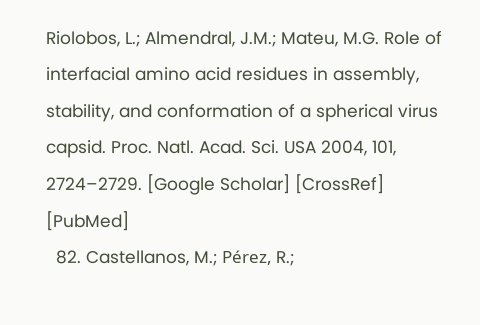Riolobos, L.; Almendral, J.M.; Mateu, M.G. Role of interfacial amino acid residues in assembly, stability, and conformation of a spherical virus capsid. Proc. Natl. Acad. Sci. USA 2004, 101, 2724–2729. [Google Scholar] [CrossRef] [PubMed]
  82. Castellanos, M.; Pérez, R.;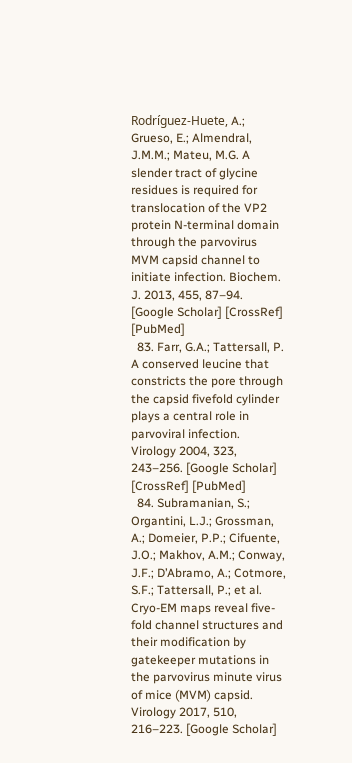Rodríguez-Huete, A.; Grueso, E.; Almendral, J.M.M.; Mateu, M.G. A slender tract of glycine residues is required for translocation of the VP2 protein N-terminal domain through the parvovirus MVM capsid channel to initiate infection. Biochem. J. 2013, 455, 87–94. [Google Scholar] [CrossRef] [PubMed]
  83. Farr, G.A.; Tattersall, P. A conserved leucine that constricts the pore through the capsid fivefold cylinder plays a central role in parvoviral infection. Virology 2004, 323, 243–256. [Google Scholar] [CrossRef] [PubMed]
  84. Subramanian, S.; Organtini, L.J.; Grossman, A.; Domeier, P.P.; Cifuente, J.O.; Makhov, A.M.; Conway, J.F.; D’Abramo, A.; Cotmore, S.F.; Tattersall, P.; et al. Cryo-EM maps reveal five-fold channel structures and their modification by gatekeeper mutations in the parvovirus minute virus of mice (MVM) capsid. Virology 2017, 510, 216–223. [Google Scholar]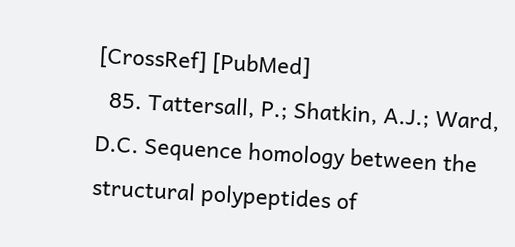[CrossRef] [PubMed]
  85. Tattersall, P.; Shatkin, A.J.; Ward, D.C. Sequence homology between the structural polypeptides of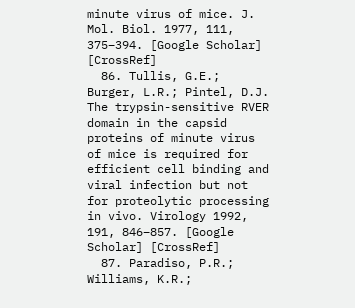minute virus of mice. J. Mol. Biol. 1977, 111, 375–394. [Google Scholar] [CrossRef]
  86. Tullis, G.E.; Burger, L.R.; Pintel, D.J. The trypsin-sensitive RVER domain in the capsid proteins of minute virus of mice is required for efficient cell binding and viral infection but not for proteolytic processing in vivo. Virology 1992, 191, 846–857. [Google Scholar] [CrossRef]
  87. Paradiso, P.R.; Williams, K.R.;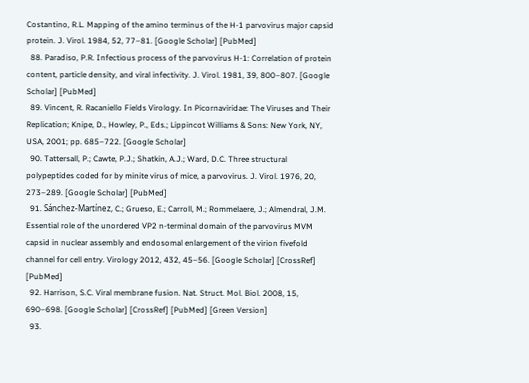Costantino, R.L. Mapping of the amino terminus of the H-1 parvovirus major capsid protein. J. Virol. 1984, 52, 77–81. [Google Scholar] [PubMed]
  88. Paradiso, P.R. Infectious process of the parvovirus H-1: Correlation of protein content, particle density, and viral infectivity. J. Virol. 1981, 39, 800–807. [Google Scholar] [PubMed]
  89. Vincent, R. Racaniello Fields Virology. In Picornaviridae: The Viruses and Their Replication; Knipe, D., Howley, P., Eds.; Lippincot Williams & Sons: New York, NY, USA, 2001; pp. 685–722. [Google Scholar]
  90. Tattersall, P.; Cawte, P.J.; Shatkin, A.J.; Ward, D.C. Three structural polypeptides coded for by minite virus of mice, a parvovirus. J. Virol. 1976, 20, 273–289. [Google Scholar] [PubMed]
  91. Sánchez-Martínez, C.; Grueso, E.; Carroll, M.; Rommelaere, J.; Almendral, J.M. Essential role of the unordered VP2 n-terminal domain of the parvovirus MVM capsid in nuclear assembly and endosomal enlargement of the virion fivefold channel for cell entry. Virology 2012, 432, 45–56. [Google Scholar] [CrossRef] [PubMed]
  92. Harrison, S.C. Viral membrane fusion. Nat. Struct. Mol. Biol. 2008, 15, 690–698. [Google Scholar] [CrossRef] [PubMed] [Green Version]
  93.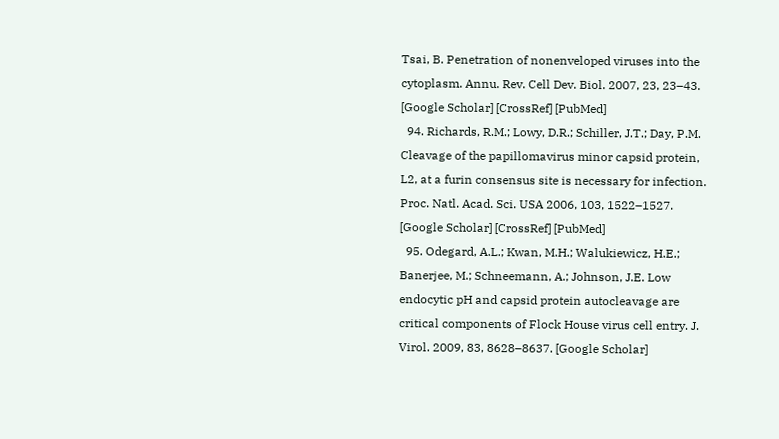Tsai, B. Penetration of nonenveloped viruses into the cytoplasm. Annu. Rev. Cell Dev. Biol. 2007, 23, 23–43. [Google Scholar] [CrossRef] [PubMed]
  94. Richards, R.M.; Lowy, D.R.; Schiller, J.T.; Day, P.M. Cleavage of the papillomavirus minor capsid protein, L2, at a furin consensus site is necessary for infection. Proc. Natl. Acad. Sci. USA 2006, 103, 1522–1527. [Google Scholar] [CrossRef] [PubMed]
  95. Odegard, A.L.; Kwan, M.H.; Walukiewicz, H.E.; Banerjee, M.; Schneemann, A.; Johnson, J.E. Low endocytic pH and capsid protein autocleavage are critical components of Flock House virus cell entry. J. Virol. 2009, 83, 8628–8637. [Google Scholar]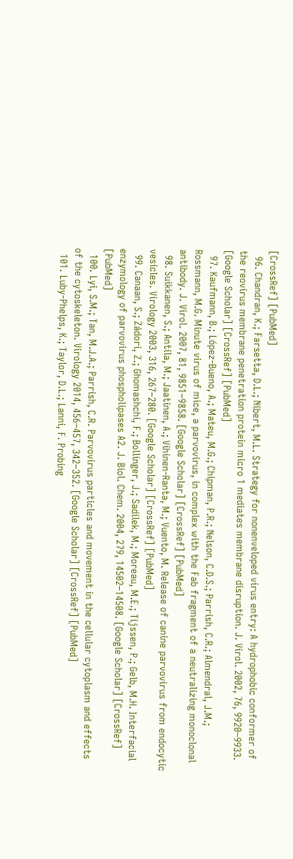[CrossRef] [PubMed]
  96. Chandran, K.; Farsetta, D.L.; Nibert, M.L. Strategy for nonenveloped virus entry: A hydrophobic conformer of the reovirus membrane penetration protein micro 1 mediates membrane disruption. J. Virol. 2002, 76, 9920–9933. [Google Scholar] [CrossRef] [PubMed]
  97. Kaufmann, B.; López-Bueno, A.; Mateu, M.G.; Chipman, P.R.; Nelson, C.D.S.; Parrish, C.R.; Almendral, J.M.; Rossmann, M.G. Minute virus of mice, a parvovirus, in complex with the Fab fragment of a neutralizing monoclonal antibody. J. Virol. 2007, 81, 9851–9858. [Google Scholar] [CrossRef] [PubMed]
  98. Suikkanen, S.; Antila, M.; Jaatinen, A.; Vihinen-Ranta, M.; Vuento, M. Release of canine parvovirus from endocytic vesicles. Virology 2003, 316, 267–280. [Google Scholar] [CrossRef] [PubMed]
  99. Canaan, S.; Zádori, Z.; Ghomashchi, F.; Bollinger, J.; Sadilek, M.; Moreau, M.E.; Tijssen, P.; Gelb, M.H. Interfacial enzymology of parvovirus phospholipases A2. J. Biol. Chem. 2004, 279, 14502–14508. [Google Scholar] [CrossRef] [PubMed]
  100. Lyi, S.M.; Tan, M.J.A.; Parrish, C.R. Parvovirus particles and movement in the cellular cytoplasm and effects of the cytoskeleton. Virology 2014, 456–457, 342–352. [Google Scholar] [CrossRef] [PubMed]
  101. Luby-Phelps, K.; Taylor, D.L.; Lanni, F. Probing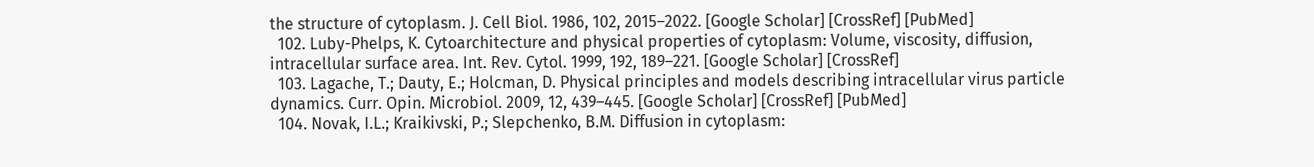the structure of cytoplasm. J. Cell Biol. 1986, 102, 2015–2022. [Google Scholar] [CrossRef] [PubMed]
  102. Luby-Phelps, K. Cytoarchitecture and physical properties of cytoplasm: Volume, viscosity, diffusion, intracellular surface area. Int. Rev. Cytol. 1999, 192, 189–221. [Google Scholar] [CrossRef]
  103. Lagache, T.; Dauty, E.; Holcman, D. Physical principles and models describing intracellular virus particle dynamics. Curr. Opin. Microbiol. 2009, 12, 439–445. [Google Scholar] [CrossRef] [PubMed]
  104. Novak, I.L.; Kraikivski, P.; Slepchenko, B.M. Diffusion in cytoplasm: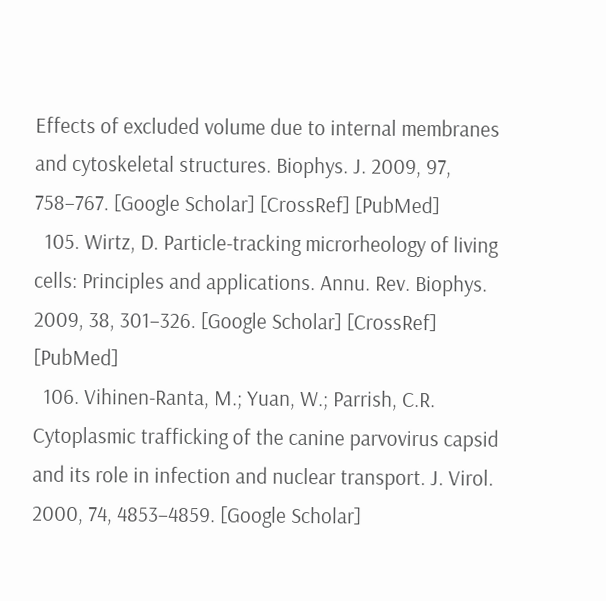Effects of excluded volume due to internal membranes and cytoskeletal structures. Biophys. J. 2009, 97, 758–767. [Google Scholar] [CrossRef] [PubMed]
  105. Wirtz, D. Particle-tracking microrheology of living cells: Principles and applications. Annu. Rev. Biophys. 2009, 38, 301–326. [Google Scholar] [CrossRef] [PubMed]
  106. Vihinen-Ranta, M.; Yuan, W.; Parrish, C.R. Cytoplasmic trafficking of the canine parvovirus capsid and its role in infection and nuclear transport. J. Virol. 2000, 74, 4853–4859. [Google Scholar]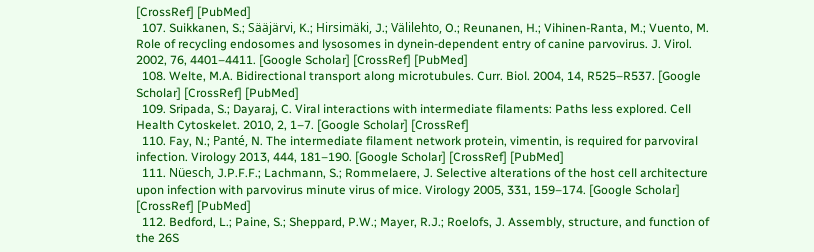[CrossRef] [PubMed]
  107. Suikkanen, S.; Sääjärvi, K.; Hirsimäki, J.; Välilehto, O.; Reunanen, H.; Vihinen-Ranta, M.; Vuento, M. Role of recycling endosomes and lysosomes in dynein-dependent entry of canine parvovirus. J. Virol. 2002, 76, 4401–4411. [Google Scholar] [CrossRef] [PubMed]
  108. Welte, M.A. Bidirectional transport along microtubules. Curr. Biol. 2004, 14, R525–R537. [Google Scholar] [CrossRef] [PubMed]
  109. Sripada, S.; Dayaraj, C. Viral interactions with intermediate filaments: Paths less explored. Cell Health Cytoskelet. 2010, 2, 1–7. [Google Scholar] [CrossRef]
  110. Fay, N.; Panté, N. The intermediate filament network protein, vimentin, is required for parvoviral infection. Virology 2013, 444, 181–190. [Google Scholar] [CrossRef] [PubMed]
  111. Nüesch, J.P.F.F.; Lachmann, S.; Rommelaere, J. Selective alterations of the host cell architecture upon infection with parvovirus minute virus of mice. Virology 2005, 331, 159–174. [Google Scholar] [CrossRef] [PubMed]
  112. Bedford, L.; Paine, S.; Sheppard, P.W.; Mayer, R.J.; Roelofs, J. Assembly, structure, and function of the 26S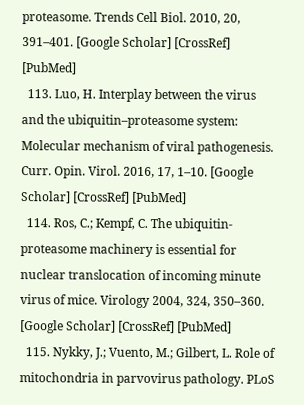proteasome. Trends Cell Biol. 2010, 20, 391–401. [Google Scholar] [CrossRef] [PubMed]
  113. Luo, H. Interplay between the virus and the ubiquitin–proteasome system: Molecular mechanism of viral pathogenesis. Curr. Opin. Virol. 2016, 17, 1–10. [Google Scholar] [CrossRef] [PubMed]
  114. Ros, C.; Kempf, C. The ubiquitin-proteasome machinery is essential for nuclear translocation of incoming minute virus of mice. Virology 2004, 324, 350–360. [Google Scholar] [CrossRef] [PubMed]
  115. Nykky, J.; Vuento, M.; Gilbert, L. Role of mitochondria in parvovirus pathology. PLoS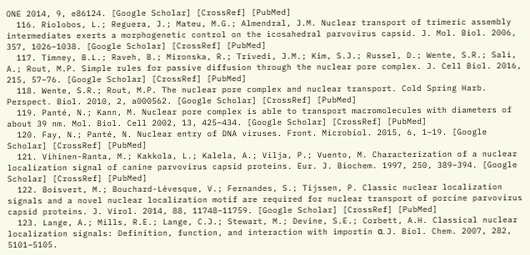ONE 2014, 9, e86124. [Google Scholar] [CrossRef] [PubMed]
  116. Riolobos, L.; Reguera, J.; Mateu, M.G.; Almendral, J.M. Nuclear transport of trimeric assembly intermediates exerts a morphogenetic control on the icosahedral parvovirus capsid. J. Mol. Biol. 2006, 357, 1026–1038. [Google Scholar] [CrossRef] [PubMed]
  117. Timney, B.L.; Raveh, B.; Mironska, R.; Trivedi, J.M.; Kim, S.J.; Russel, D.; Wente, S.R.; Sali, A.; Rout, M.P. Simple rules for passive diffusion through the nuclear pore complex. J. Cell Biol. 2016, 215, 57–76. [Google Scholar] [CrossRef] [PubMed]
  118. Wente, S.R.; Rout, M.P. The nuclear pore complex and nuclear transport. Cold Spring Harb. Perspect. Biol. 2010, 2, a000562. [Google Scholar] [CrossRef] [PubMed]
  119. Panté, N.; Kann, M. Nuclear pore complex is able to transport macromolecules with diameters of about 39 nm. Mol. Biol. Cell 2002, 13, 425–434. [Google Scholar] [CrossRef] [PubMed]
  120. Fay, N.; Panté, N. Nuclear entry of DNA viruses. Front. Microbiol. 2015, 6, 1–19. [Google Scholar] [CrossRef] [PubMed]
  121. Vihinen-Ranta, M.; Kakkola, L.; Kalela, A.; Vilja, P.; Vuento, M. Characterization of a nuclear localization signal of canine parvovirus capsid proteins. Eur. J. Biochem. 1997, 250, 389–394. [Google Scholar] [CrossRef] [PubMed]
  122. Boisvert, M.; Bouchard-Lévesque, V.; Fernandes, S.; Tijssen, P. Classic nuclear localization signals and a novel nuclear localization motif are required for nuclear transport of porcine parvovirus capsid proteins. J. Virol. 2014, 88, 11748–11759. [Google Scholar] [CrossRef] [PubMed]
  123. Lange, A.; Mills, R.E.; Lange, C.J.; Stewart, M.; Devine, S.E.; Corbett, A.H. Classical nuclear localization signals: Definition, function, and interaction with importin α. J. Biol. Chem. 2007, 282, 5101–5105.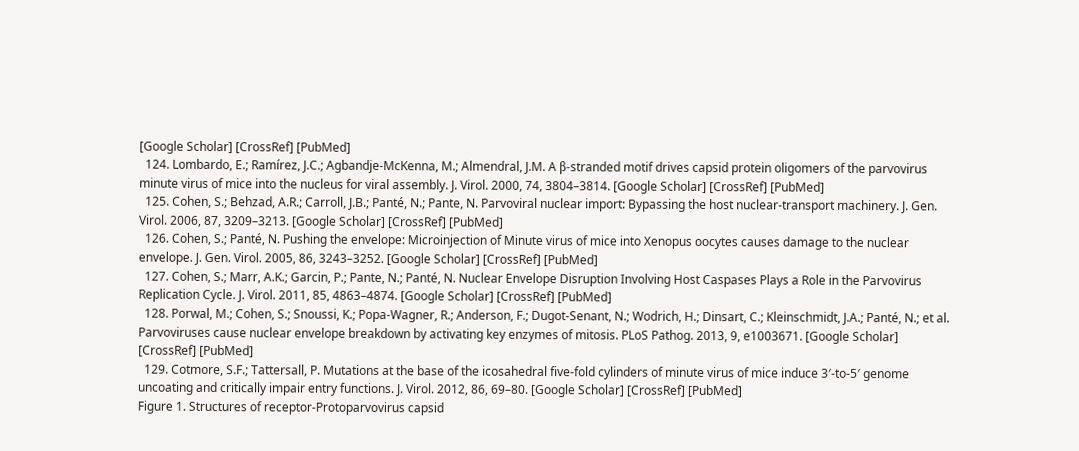[Google Scholar] [CrossRef] [PubMed]
  124. Lombardo, E.; Ramírez, J.C.; Agbandje-McKenna, M.; Almendral, J.M. A β-stranded motif drives capsid protein oligomers of the parvovirus minute virus of mice into the nucleus for viral assembly. J. Virol. 2000, 74, 3804–3814. [Google Scholar] [CrossRef] [PubMed]
  125. Cohen, S.; Behzad, A.R.; Carroll, J.B.; Panté, N.; Pante, N. Parvoviral nuclear import: Bypassing the host nuclear-transport machinery. J. Gen. Virol. 2006, 87, 3209–3213. [Google Scholar] [CrossRef] [PubMed]
  126. Cohen, S.; Panté, N. Pushing the envelope: Microinjection of Minute virus of mice into Xenopus oocytes causes damage to the nuclear envelope. J. Gen. Virol. 2005, 86, 3243–3252. [Google Scholar] [CrossRef] [PubMed]
  127. Cohen, S.; Marr, A.K.; Garcin, P.; Pante, N.; Panté, N. Nuclear Envelope Disruption Involving Host Caspases Plays a Role in the Parvovirus Replication Cycle. J. Virol. 2011, 85, 4863–4874. [Google Scholar] [CrossRef] [PubMed]
  128. Porwal, M.; Cohen, S.; Snoussi, K.; Popa-Wagner, R.; Anderson, F.; Dugot-Senant, N.; Wodrich, H.; Dinsart, C.; Kleinschmidt, J.A.; Panté, N.; et al. Parvoviruses cause nuclear envelope breakdown by activating key enzymes of mitosis. PLoS Pathog. 2013, 9, e1003671. [Google Scholar] [CrossRef] [PubMed]
  129. Cotmore, S.F.; Tattersall, P. Mutations at the base of the icosahedral five-fold cylinders of minute virus of mice induce 3′-to-5′ genome uncoating and critically impair entry functions. J. Virol. 2012, 86, 69–80. [Google Scholar] [CrossRef] [PubMed]
Figure 1. Structures of receptor-Protoparvovirus capsid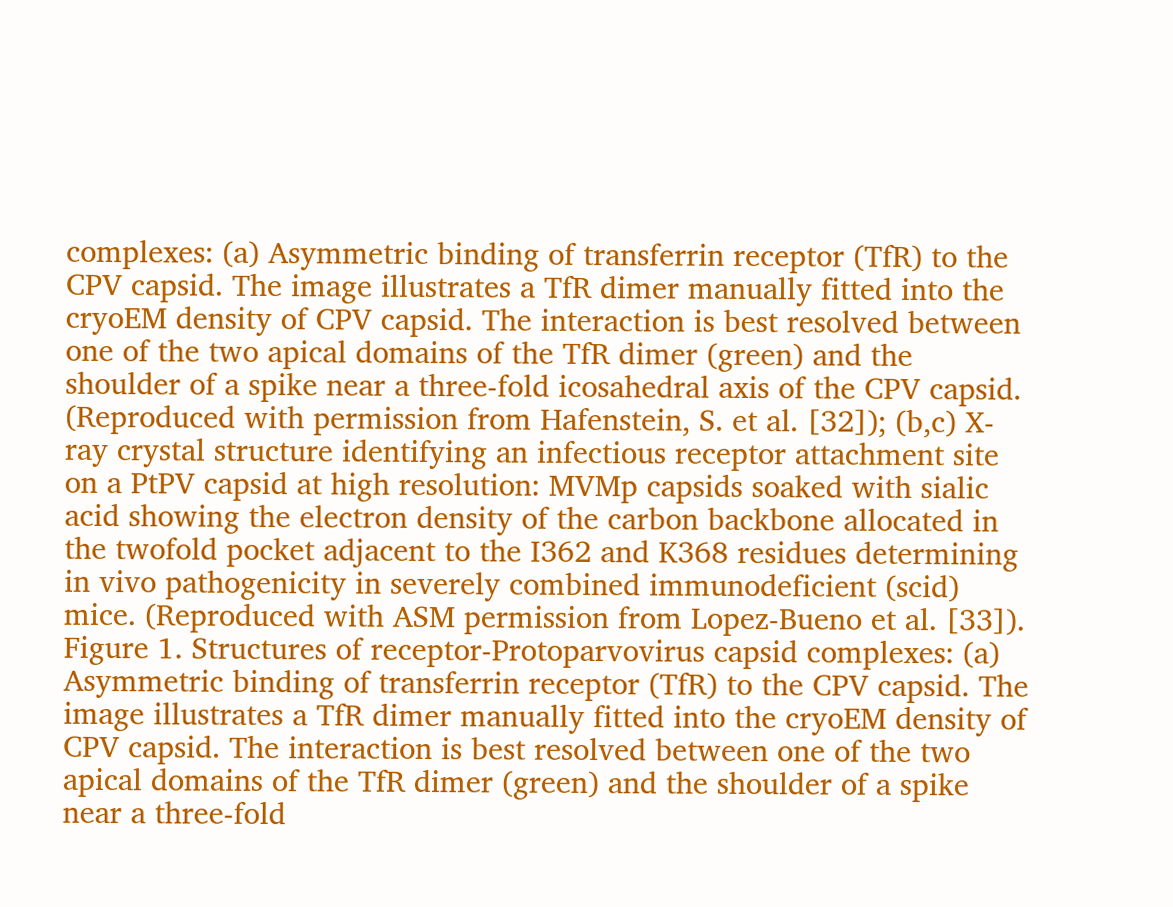complexes: (a) Asymmetric binding of transferrin receptor (TfR) to the CPV capsid. The image illustrates a TfR dimer manually fitted into the cryoEM density of CPV capsid. The interaction is best resolved between one of the two apical domains of the TfR dimer (green) and the shoulder of a spike near a three-fold icosahedral axis of the CPV capsid. (Reproduced with permission from Hafenstein, S. et al. [32]); (b,c) X-ray crystal structure identifying an infectious receptor attachment site on a PtPV capsid at high resolution: MVMp capsids soaked with sialic acid showing the electron density of the carbon backbone allocated in the twofold pocket adjacent to the I362 and K368 residues determining in vivo pathogenicity in severely combined immunodeficient (scid) mice. (Reproduced with ASM permission from Lopez-Bueno et al. [33]).
Figure 1. Structures of receptor-Protoparvovirus capsid complexes: (a) Asymmetric binding of transferrin receptor (TfR) to the CPV capsid. The image illustrates a TfR dimer manually fitted into the cryoEM density of CPV capsid. The interaction is best resolved between one of the two apical domains of the TfR dimer (green) and the shoulder of a spike near a three-fold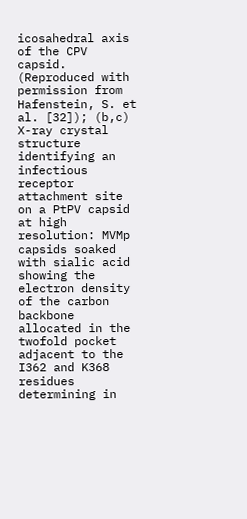icosahedral axis of the CPV capsid. (Reproduced with permission from Hafenstein, S. et al. [32]); (b,c) X-ray crystal structure identifying an infectious receptor attachment site on a PtPV capsid at high resolution: MVMp capsids soaked with sialic acid showing the electron density of the carbon backbone allocated in the twofold pocket adjacent to the I362 and K368 residues determining in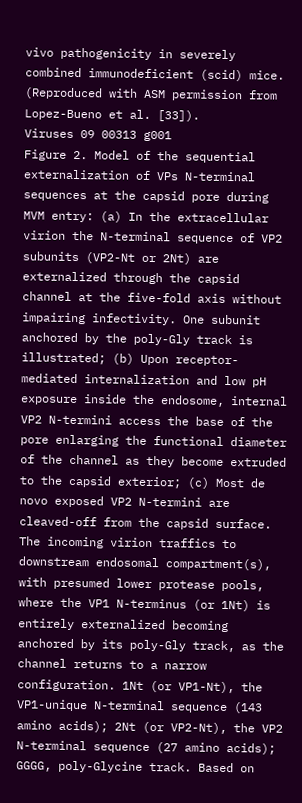vivo pathogenicity in severely combined immunodeficient (scid) mice. (Reproduced with ASM permission from Lopez-Bueno et al. [33]).
Viruses 09 00313 g001
Figure 2. Model of the sequential externalization of VPs N-terminal sequences at the capsid pore during MVM entry: (a) In the extracellular virion the N-terminal sequence of VP2 subunits (VP2-Nt or 2Nt) are externalized through the capsid channel at the five-fold axis without impairing infectivity. One subunit anchored by the poly-Gly track is illustrated; (b) Upon receptor-mediated internalization and low pH exposure inside the endosome, internal VP2 N-termini access the base of the pore enlarging the functional diameter of the channel as they become extruded to the capsid exterior; (c) Most de novo exposed VP2 N-termini are cleaved-off from the capsid surface. The incoming virion traffics to downstream endosomal compartment(s), with presumed lower protease pools, where the VP1 N-terminus (or 1Nt) is entirely externalized becoming anchored by its poly-Gly track, as the channel returns to a narrow configuration. 1Nt (or VP1-Nt), the VP1-unique N-terminal sequence (143 amino acids); 2Nt (or VP2-Nt), the VP2 N-terminal sequence (27 amino acids); GGGG, poly-Glycine track. Based on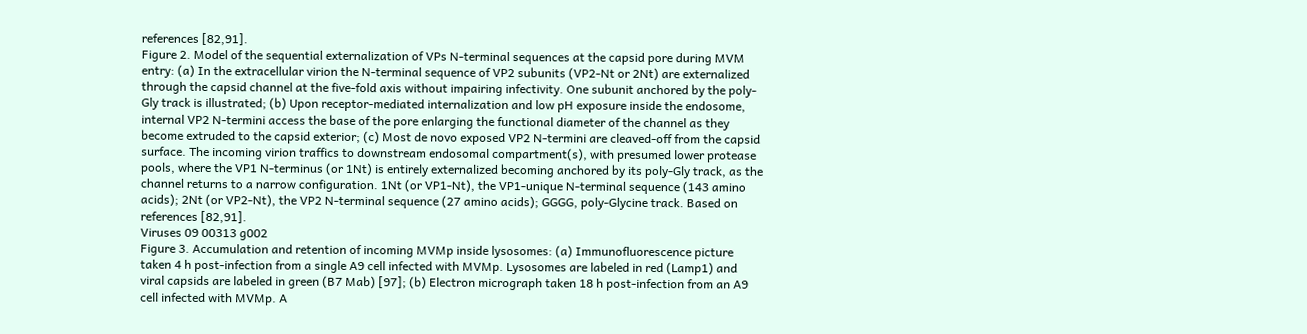references [82,91].
Figure 2. Model of the sequential externalization of VPs N-terminal sequences at the capsid pore during MVM entry: (a) In the extracellular virion the N-terminal sequence of VP2 subunits (VP2-Nt or 2Nt) are externalized through the capsid channel at the five-fold axis without impairing infectivity. One subunit anchored by the poly-Gly track is illustrated; (b) Upon receptor-mediated internalization and low pH exposure inside the endosome, internal VP2 N-termini access the base of the pore enlarging the functional diameter of the channel as they become extruded to the capsid exterior; (c) Most de novo exposed VP2 N-termini are cleaved-off from the capsid surface. The incoming virion traffics to downstream endosomal compartment(s), with presumed lower protease pools, where the VP1 N-terminus (or 1Nt) is entirely externalized becoming anchored by its poly-Gly track, as the channel returns to a narrow configuration. 1Nt (or VP1-Nt), the VP1-unique N-terminal sequence (143 amino acids); 2Nt (or VP2-Nt), the VP2 N-terminal sequence (27 amino acids); GGGG, poly-Glycine track. Based on references [82,91].
Viruses 09 00313 g002
Figure 3. Accumulation and retention of incoming MVMp inside lysosomes: (a) Immunofluorescence picture taken 4 h post-infection from a single A9 cell infected with MVMp. Lysosomes are labeled in red (Lamp1) and viral capsids are labeled in green (B7 Mab) [97]; (b) Electron micrograph taken 18 h post-infection from an A9 cell infected with MVMp. A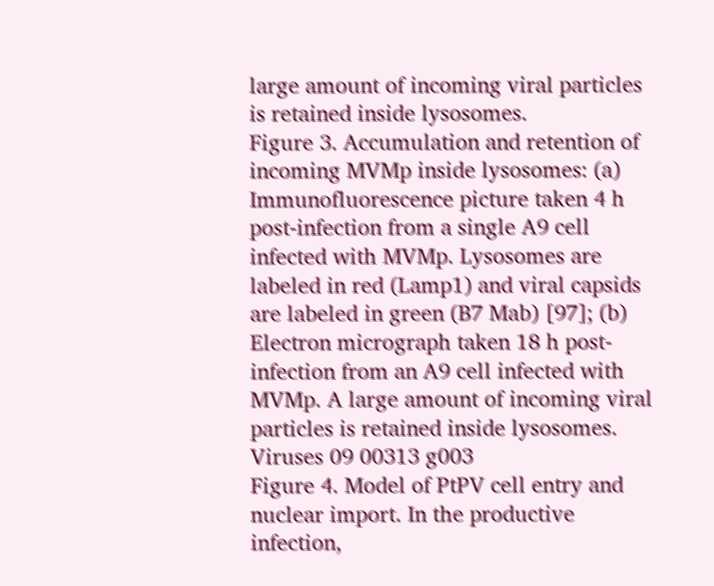large amount of incoming viral particles is retained inside lysosomes.
Figure 3. Accumulation and retention of incoming MVMp inside lysosomes: (a) Immunofluorescence picture taken 4 h post-infection from a single A9 cell infected with MVMp. Lysosomes are labeled in red (Lamp1) and viral capsids are labeled in green (B7 Mab) [97]; (b) Electron micrograph taken 18 h post-infection from an A9 cell infected with MVMp. A large amount of incoming viral particles is retained inside lysosomes.
Viruses 09 00313 g003
Figure 4. Model of PtPV cell entry and nuclear import. In the productive infection,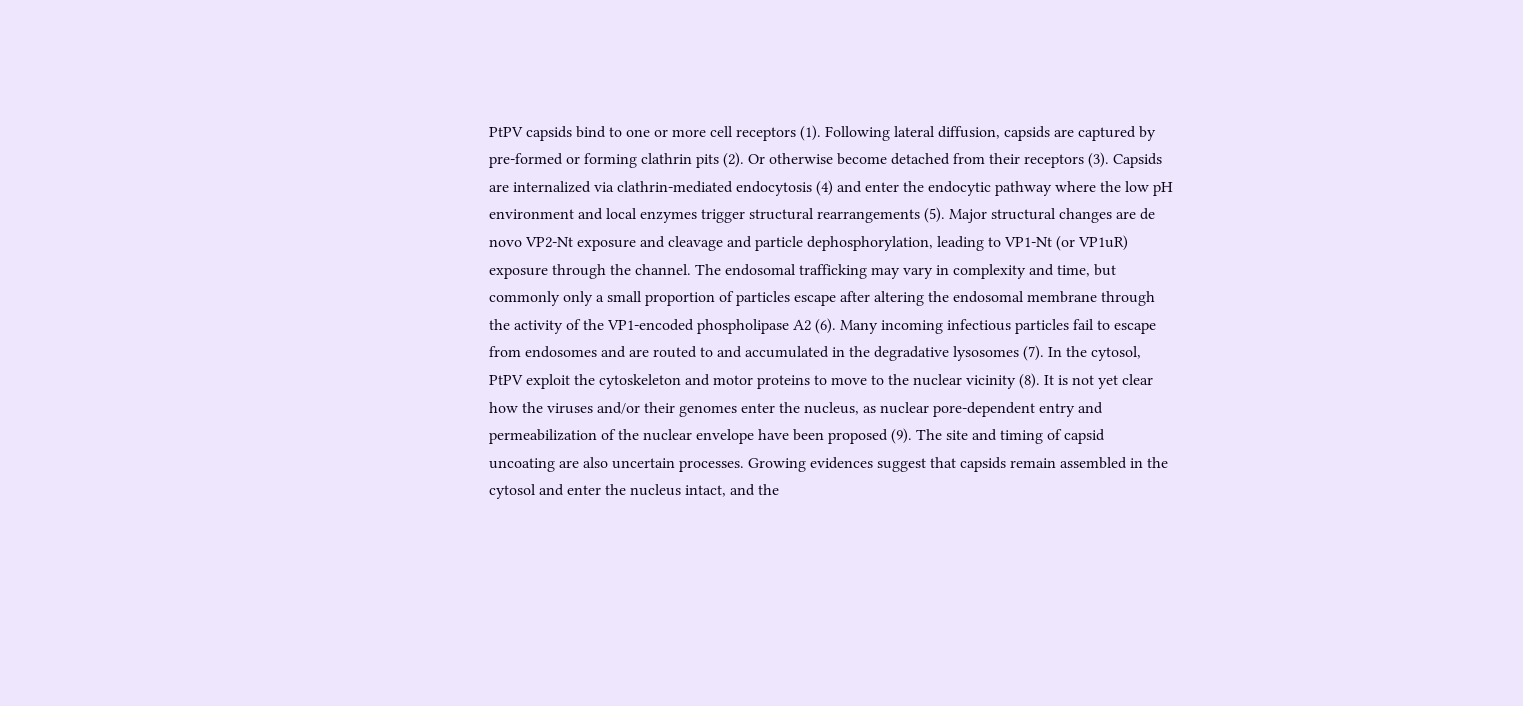PtPV capsids bind to one or more cell receptors (1). Following lateral diffusion, capsids are captured by pre-formed or forming clathrin pits (2). Or otherwise become detached from their receptors (3). Capsids are internalized via clathrin-mediated endocytosis (4) and enter the endocytic pathway where the low pH environment and local enzymes trigger structural rearrangements (5). Major structural changes are de novo VP2-Nt exposure and cleavage and particle dephosphorylation, leading to VP1-Nt (or VP1uR) exposure through the channel. The endosomal trafficking may vary in complexity and time, but commonly only a small proportion of particles escape after altering the endosomal membrane through the activity of the VP1-encoded phospholipase A2 (6). Many incoming infectious particles fail to escape from endosomes and are routed to and accumulated in the degradative lysosomes (7). In the cytosol, PtPV exploit the cytoskeleton and motor proteins to move to the nuclear vicinity (8). It is not yet clear how the viruses and/or their genomes enter the nucleus, as nuclear pore-dependent entry and permeabilization of the nuclear envelope have been proposed (9). The site and timing of capsid uncoating are also uncertain processes. Growing evidences suggest that capsids remain assembled in the cytosol and enter the nucleus intact, and the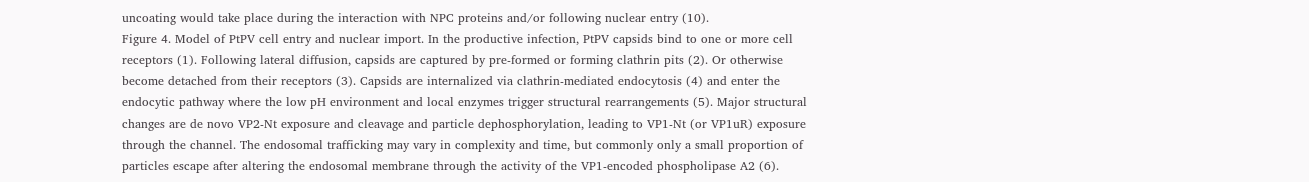uncoating would take place during the interaction with NPC proteins and/or following nuclear entry (10).
Figure 4. Model of PtPV cell entry and nuclear import. In the productive infection, PtPV capsids bind to one or more cell receptors (1). Following lateral diffusion, capsids are captured by pre-formed or forming clathrin pits (2). Or otherwise become detached from their receptors (3). Capsids are internalized via clathrin-mediated endocytosis (4) and enter the endocytic pathway where the low pH environment and local enzymes trigger structural rearrangements (5). Major structural changes are de novo VP2-Nt exposure and cleavage and particle dephosphorylation, leading to VP1-Nt (or VP1uR) exposure through the channel. The endosomal trafficking may vary in complexity and time, but commonly only a small proportion of particles escape after altering the endosomal membrane through the activity of the VP1-encoded phospholipase A2 (6).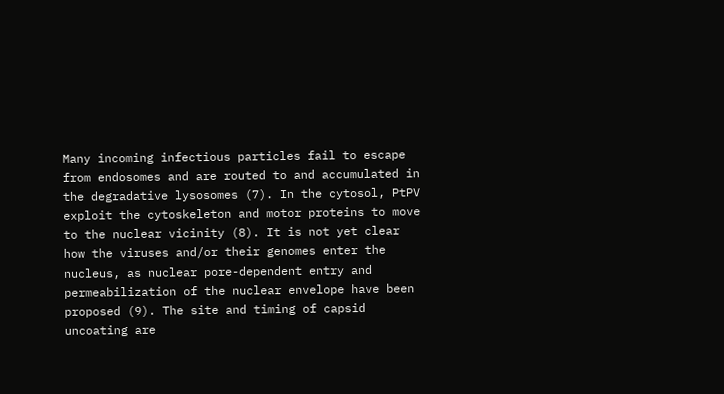Many incoming infectious particles fail to escape from endosomes and are routed to and accumulated in the degradative lysosomes (7). In the cytosol, PtPV exploit the cytoskeleton and motor proteins to move to the nuclear vicinity (8). It is not yet clear how the viruses and/or their genomes enter the nucleus, as nuclear pore-dependent entry and permeabilization of the nuclear envelope have been proposed (9). The site and timing of capsid uncoating are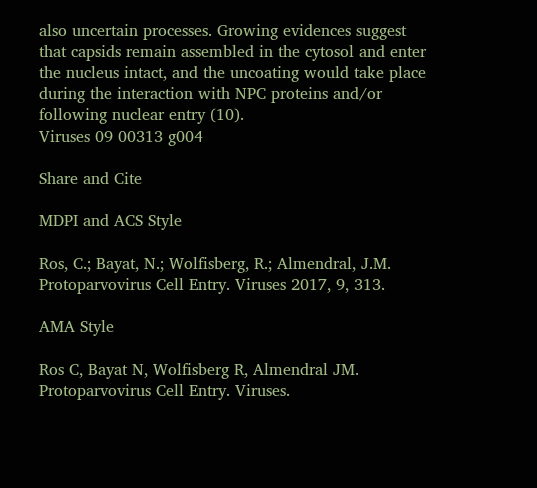also uncertain processes. Growing evidences suggest that capsids remain assembled in the cytosol and enter the nucleus intact, and the uncoating would take place during the interaction with NPC proteins and/or following nuclear entry (10).
Viruses 09 00313 g004

Share and Cite

MDPI and ACS Style

Ros, C.; Bayat, N.; Wolfisberg, R.; Almendral, J.M. Protoparvovirus Cell Entry. Viruses 2017, 9, 313.

AMA Style

Ros C, Bayat N, Wolfisberg R, Almendral JM. Protoparvovirus Cell Entry. Viruses.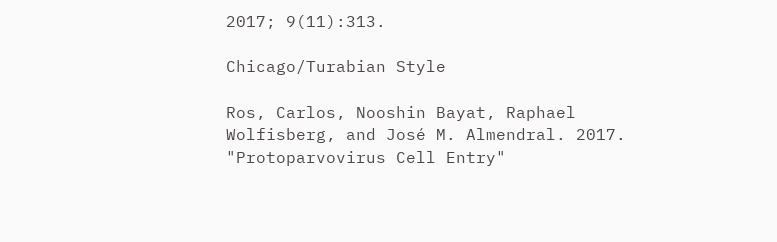2017; 9(11):313.

Chicago/Turabian Style

Ros, Carlos, Nooshin Bayat, Raphael Wolfisberg, and José M. Almendral. 2017. "Protoparvovirus Cell Entry"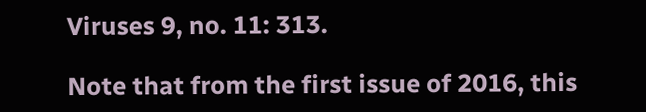Viruses 9, no. 11: 313.

Note that from the first issue of 2016, this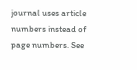journal uses article numbers instead of page numbers. See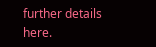further details here.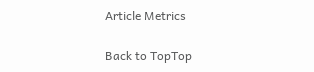Article Metrics

Back to TopTop